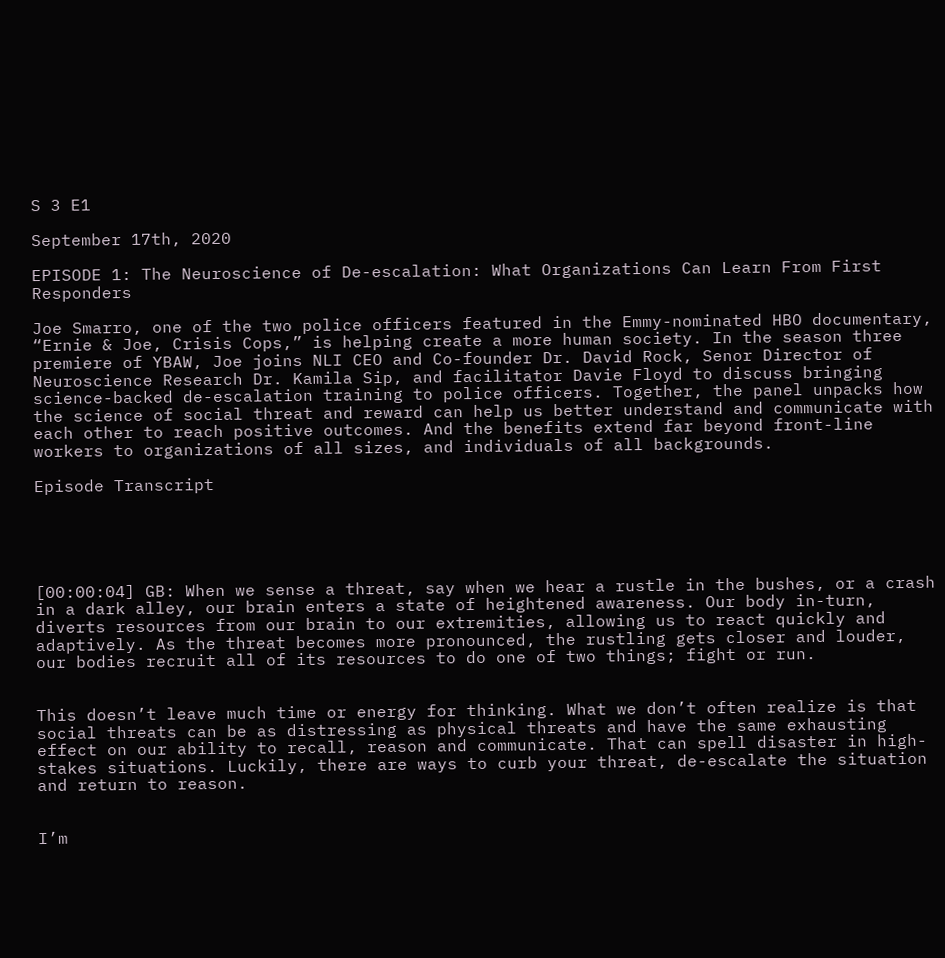S 3 E1

September 17th, 2020

EPISODE 1: The Neuroscience of De-escalation: What Organizations Can Learn From First Responders

Joe Smarro, one of the two police officers featured in the Emmy-nominated HBO documentary, “Ernie & Joe, Crisis Cops,” is helping create a more human society. In the season three premiere of YBAW, Joe joins NLI CEO and Co-founder Dr. David Rock, Senor Director of Neuroscience Research Dr. Kamila Sip, and facilitator Davie Floyd to discuss bringing science-backed de-escalation training to police officers. Together, the panel unpacks how the science of social threat and reward can help us better understand and communicate with each other to reach positive outcomes. And the benefits extend far beyond front-line workers to organizations of all sizes, and individuals of all backgrounds.

Episode Transcript





[00:00:04] GB: When we sense a threat, say when we hear a rustle in the bushes, or a crash in a dark alley, our brain enters a state of heightened awareness. Our body in-turn, diverts resources from our brain to our extremities, allowing us to react quickly and adaptively. As the threat becomes more pronounced, the rustling gets closer and louder, our bodies recruit all of its resources to do one of two things; fight or run.


This doesn’t leave much time or energy for thinking. What we don’t often realize is that social threats can be as distressing as physical threats and have the same exhausting effect on our ability to recall, reason and communicate. That can spell disaster in high-stakes situations. Luckily, there are ways to curb your threat, de-escalate the situation and return to reason.


I’m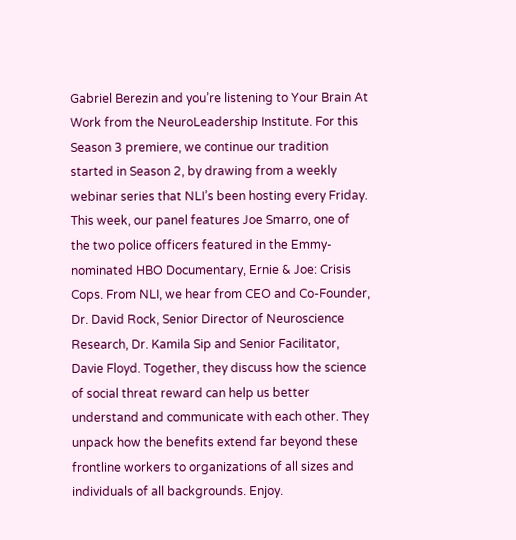Gabriel Berezin and you’re listening to Your Brain At Work from the NeuroLeadership Institute. For this Season 3 premiere, we continue our tradition started in Season 2, by drawing from a weekly webinar series that NLI’s been hosting every Friday. This week, our panel features Joe Smarro, one of the two police officers featured in the Emmy-nominated HBO Documentary, Ernie & Joe: Crisis Cops. From NLI, we hear from CEO and Co-Founder, Dr. David Rock, Senior Director of Neuroscience Research, Dr. Kamila Sip and Senior Facilitator, Davie Floyd. Together, they discuss how the science of social threat reward can help us better understand and communicate with each other. They unpack how the benefits extend far beyond these frontline workers to organizations of all sizes and individuals of all backgrounds. Enjoy.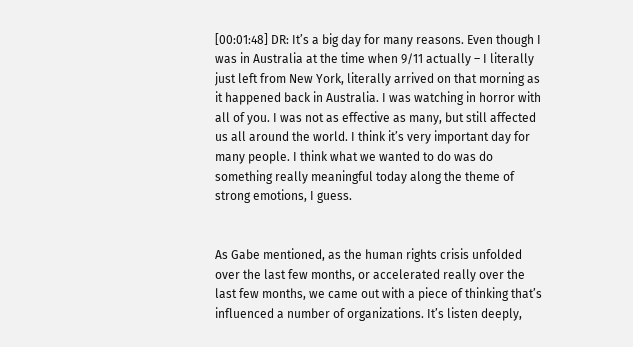[00:01:48] DR: It’s a big day for many reasons. Even though I was in Australia at the time when 9/11 actually – I literally just left from New York, literally arrived on that morning as it happened back in Australia. I was watching in horror with all of you. I was not as effective as many, but still affected us all around the world. I think it’s very important day for many people. I think what we wanted to do was do something really meaningful today along the theme of strong emotions, I guess.


As Gabe mentioned, as the human rights crisis unfolded over the last few months, or accelerated really over the last few months, we came out with a piece of thinking that’s influenced a number of organizations. It’s listen deeply,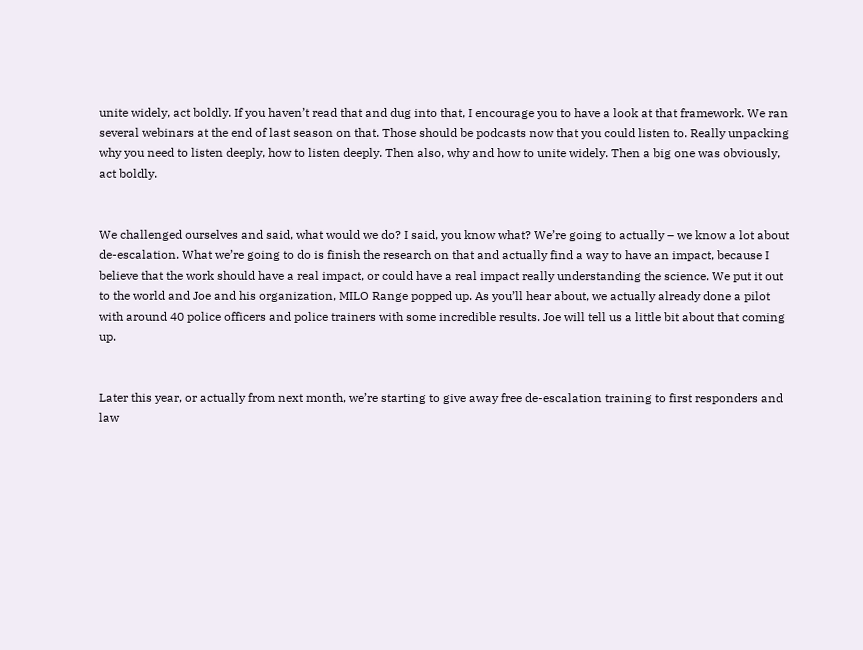unite widely, act boldly. If you haven’t read that and dug into that, I encourage you to have a look at that framework. We ran several webinars at the end of last season on that. Those should be podcasts now that you could listen to. Really unpacking why you need to listen deeply, how to listen deeply. Then also, why and how to unite widely. Then a big one was obviously, act boldly.


We challenged ourselves and said, what would we do? I said, you know what? We’re going to actually – we know a lot about de-escalation. What we’re going to do is finish the research on that and actually find a way to have an impact, because I believe that the work should have a real impact, or could have a real impact really understanding the science. We put it out to the world and Joe and his organization, MILO Range popped up. As you’ll hear about, we actually already done a pilot with around 40 police officers and police trainers with some incredible results. Joe will tell us a little bit about that coming up.


Later this year, or actually from next month, we’re starting to give away free de-escalation training to first responders and law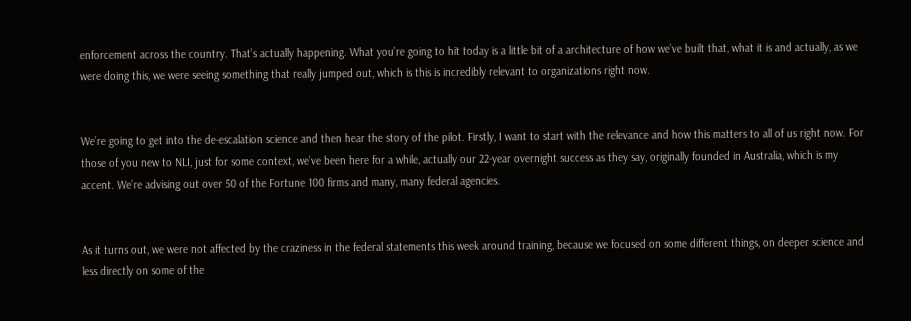enforcement across the country. That’s actually happening. What you’re going to hit today is a little bit of a architecture of how we’ve built that, what it is and actually, as we were doing this, we were seeing something that really jumped out, which is this is incredibly relevant to organizations right now.


We’re going to get into the de-escalation science and then hear the story of the pilot. Firstly, I want to start with the relevance and how this matters to all of us right now. For those of you new to NLI, just for some context, we’ve been here for a while, actually our 22-year overnight success as they say, originally founded in Australia, which is my accent. We’re advising out over 50 of the Fortune 100 firms and many, many federal agencies.


As it turns out, we were not affected by the craziness in the federal statements this week around training, because we focused on some different things, on deeper science and less directly on some of the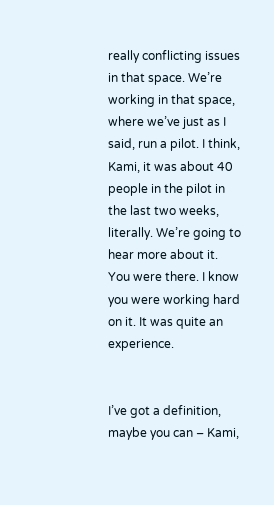really conflicting issues in that space. We’re working in that space, where we’ve just as I said, run a pilot. I think, Kami, it was about 40 people in the pilot in the last two weeks, literally. We’re going to hear more about it. You were there. I know you were working hard on it. It was quite an experience.


I’ve got a definition, maybe you can – Kami,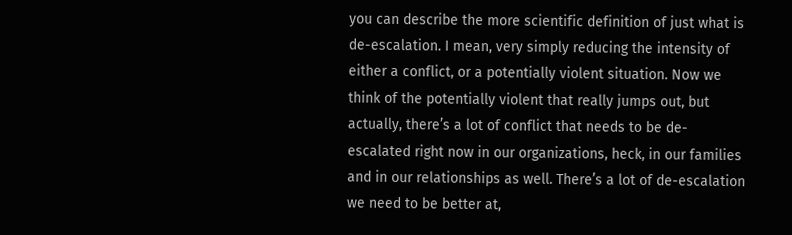you can describe the more scientific definition of just what is de-escalation. I mean, very simply reducing the intensity of either a conflict, or a potentially violent situation. Now we think of the potentially violent that really jumps out, but actually, there’s a lot of conflict that needs to be de-escalated right now in our organizations, heck, in our families and in our relationships as well. There’s a lot of de-escalation we need to be better at,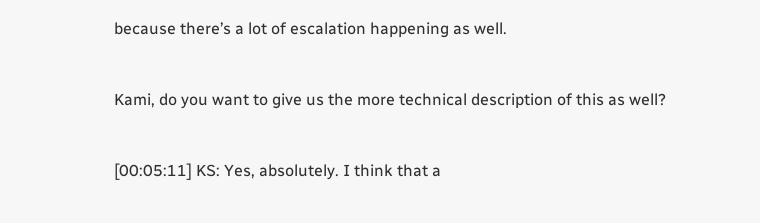because there’s a lot of escalation happening as well.


Kami, do you want to give us the more technical description of this as well?


[00:05:11] KS: Yes, absolutely. I think that a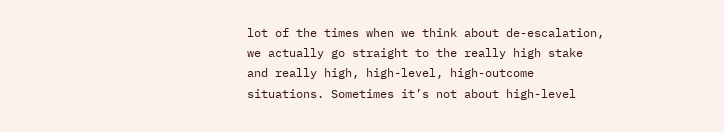lot of the times when we think about de-escalation, we actually go straight to the really high stake and really high, high-level, high-outcome situations. Sometimes it’s not about high-level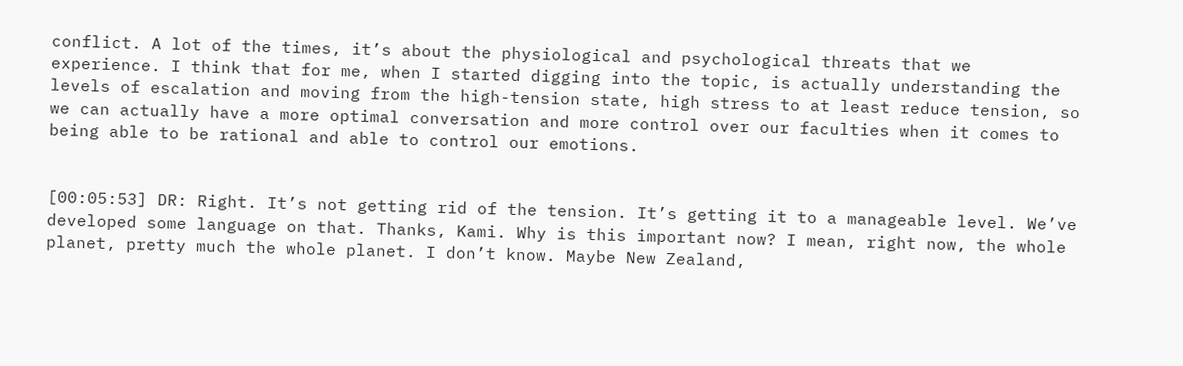conflict. A lot of the times, it’s about the physiological and psychological threats that we experience. I think that for me, when I started digging into the topic, is actually understanding the levels of escalation and moving from the high-tension state, high stress to at least reduce tension, so we can actually have a more optimal conversation and more control over our faculties when it comes to being able to be rational and able to control our emotions.


[00:05:53] DR: Right. It’s not getting rid of the tension. It’s getting it to a manageable level. We’ve developed some language on that. Thanks, Kami. Why is this important now? I mean, right now, the whole planet, pretty much the whole planet. I don’t know. Maybe New Zealand,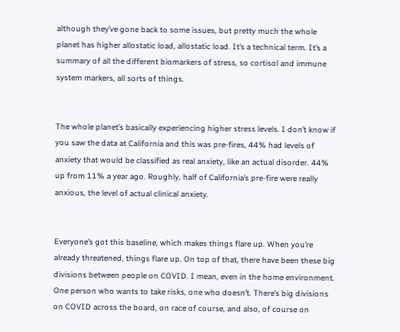although they’ve gone back to some issues, but pretty much the whole planet has higher allostatic load, allostatic load. It’s a technical term. It’s a summary of all the different biomarkers of stress, so cortisol and immune system markers, all sorts of things.


The whole planet’s basically experiencing higher stress levels. I don’t know if you saw the data at California and this was pre-fires, 44% had levels of anxiety that would be classified as real anxiety, like an actual disorder. 44% up from 11% a year ago. Roughly, half of California’s pre-fire were really anxious, the level of actual clinical anxiety.


Everyone’s got this baseline, which makes things flare up. When you’re already threatened, things flare up. On top of that, there have been these big divisions between people on COVID. I mean, even in the home environment. One person who wants to take risks, one who doesn’t. There’s big divisions on COVID across the board, on race of course, and also, of course on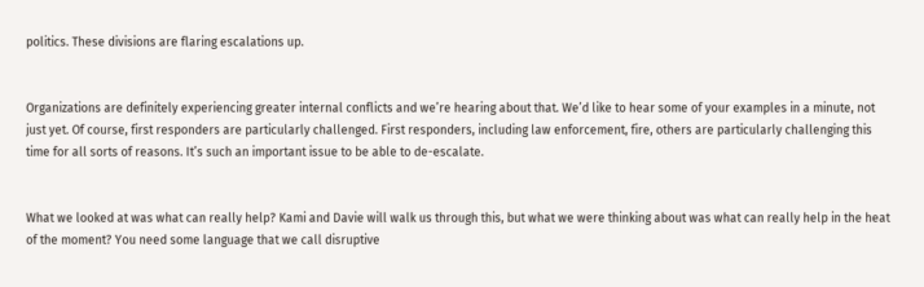politics. These divisions are flaring escalations up.


Organizations are definitely experiencing greater internal conflicts and we’re hearing about that. We’d like to hear some of your examples in a minute, not just yet. Of course, first responders are particularly challenged. First responders, including law enforcement, fire, others are particularly challenging this time for all sorts of reasons. It’s such an important issue to be able to de-escalate.


What we looked at was what can really help? Kami and Davie will walk us through this, but what we were thinking about was what can really help in the heat of the moment? You need some language that we call disruptive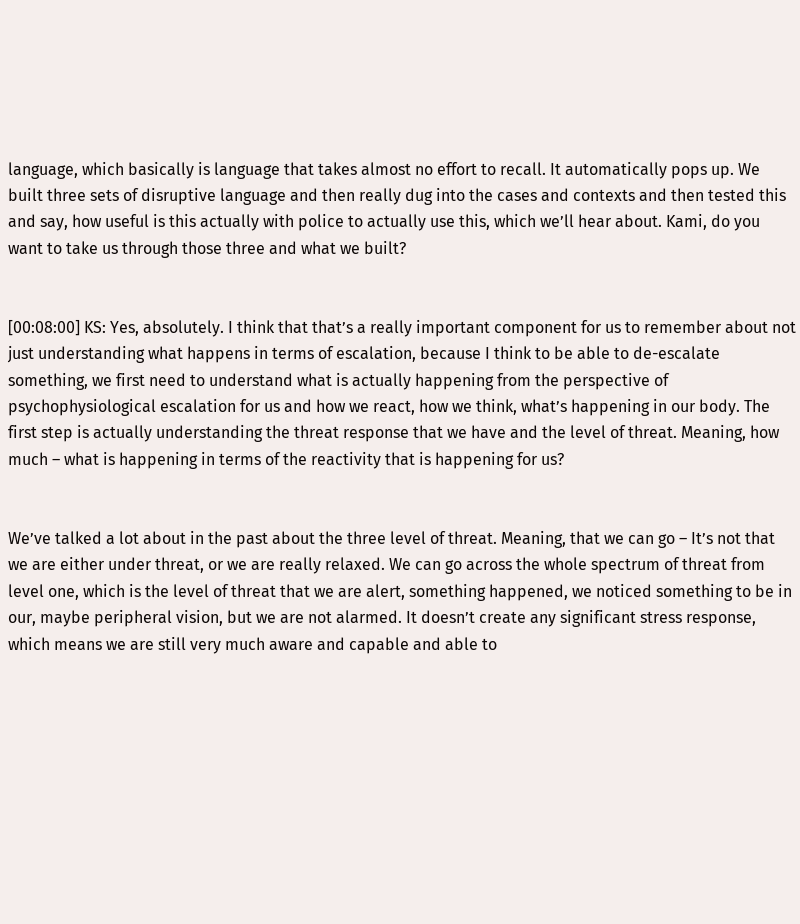language, which basically is language that takes almost no effort to recall. It automatically pops up. We built three sets of disruptive language and then really dug into the cases and contexts and then tested this and say, how useful is this actually with police to actually use this, which we’ll hear about. Kami, do you want to take us through those three and what we built?


[00:08:00] KS: Yes, absolutely. I think that that’s a really important component for us to remember about not just understanding what happens in terms of escalation, because I think to be able to de-escalate something, we first need to understand what is actually happening from the perspective of psychophysiological escalation for us and how we react, how we think, what’s happening in our body. The first step is actually understanding the threat response that we have and the level of threat. Meaning, how much – what is happening in terms of the reactivity that is happening for us?


We’ve talked a lot about in the past about the three level of threat. Meaning, that we can go – It’s not that we are either under threat, or we are really relaxed. We can go across the whole spectrum of threat from level one, which is the level of threat that we are alert, something happened, we noticed something to be in our, maybe peripheral vision, but we are not alarmed. It doesn’t create any significant stress response, which means we are still very much aware and capable and able to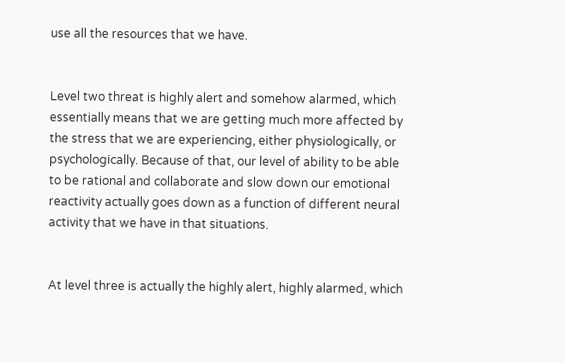use all the resources that we have.


Level two threat is highly alert and somehow alarmed, which essentially means that we are getting much more affected by the stress that we are experiencing, either physiologically, or psychologically. Because of that, our level of ability to be able to be rational and collaborate and slow down our emotional reactivity actually goes down as a function of different neural activity that we have in that situations.


At level three is actually the highly alert, highly alarmed, which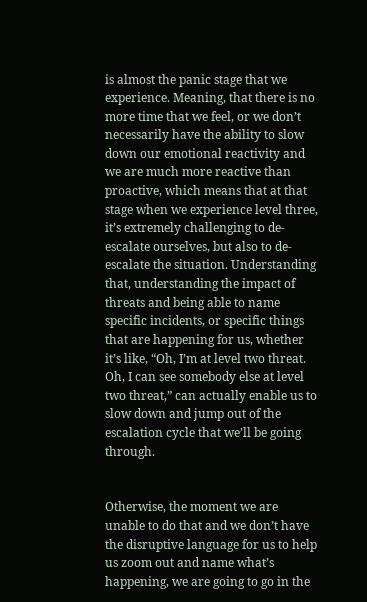is almost the panic stage that we experience. Meaning, that there is no more time that we feel, or we don’t necessarily have the ability to slow down our emotional reactivity and we are much more reactive than proactive, which means that at that stage when we experience level three, it’s extremely challenging to de-escalate ourselves, but also to de-escalate the situation. Understanding that, understanding the impact of threats and being able to name specific incidents, or specific things that are happening for us, whether it’s like, “Oh, I’m at level two threat. Oh, I can see somebody else at level two threat,” can actually enable us to slow down and jump out of the escalation cycle that we’ll be going through.


Otherwise, the moment we are unable to do that and we don’t have the disruptive language for us to help us zoom out and name what’s happening, we are going to go in the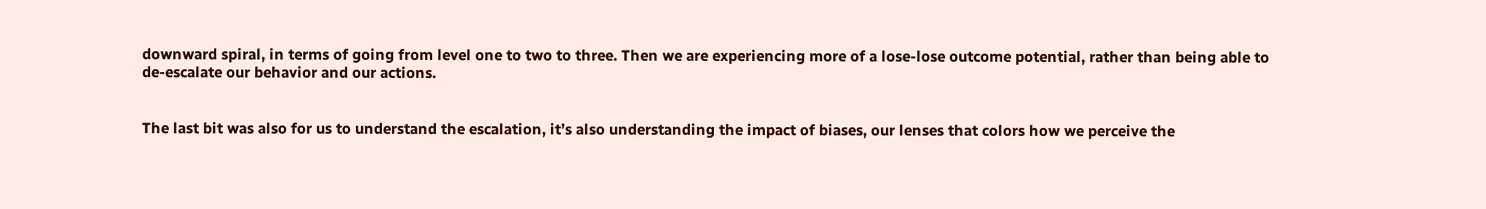downward spiral, in terms of going from level one to two to three. Then we are experiencing more of a lose-lose outcome potential, rather than being able to de-escalate our behavior and our actions.


The last bit was also for us to understand the escalation, it’s also understanding the impact of biases, our lenses that colors how we perceive the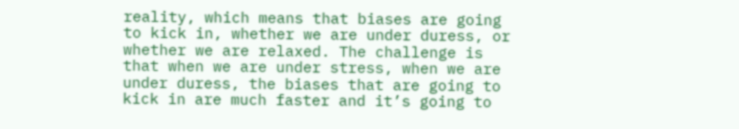reality, which means that biases are going to kick in, whether we are under duress, or whether we are relaxed. The challenge is that when we are under stress, when we are under duress, the biases that are going to kick in are much faster and it’s going to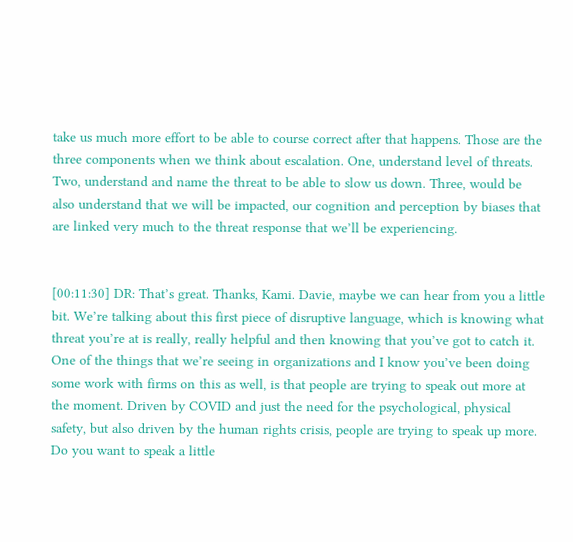take us much more effort to be able to course correct after that happens. Those are the three components when we think about escalation. One, understand level of threats. Two, understand and name the threat to be able to slow us down. Three, would be also understand that we will be impacted, our cognition and perception by biases that are linked very much to the threat response that we’ll be experiencing.


[00:11:30] DR: That’s great. Thanks, Kami. Davie, maybe we can hear from you a little bit. We’re talking about this first piece of disruptive language, which is knowing what threat you’re at is really, really helpful and then knowing that you’ve got to catch it. One of the things that we’re seeing in organizations and I know you’ve been doing some work with firms on this as well, is that people are trying to speak out more at the moment. Driven by COVID and just the need for the psychological, physical safety, but also driven by the human rights crisis, people are trying to speak up more. Do you want to speak a little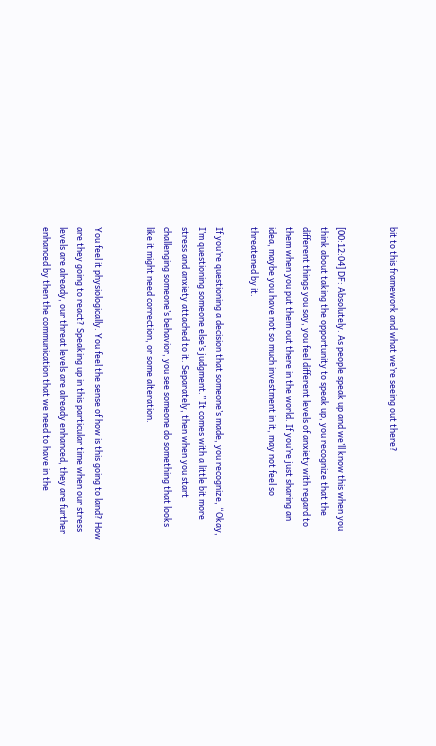bit to this framework and what we’re seeing out there?


[00:12:04] DF: Absolutely. As people speak up and we’ll know this when you think about taking the opportunity to speak up, you recognize that the different things you say, you feel different levels of anxiety with regard to them when you put them out there in the world. If you’re just sharing an idea, maybe you have not so much investment in it, may not feel so threatened by it.

If you’re questioning a decision that someone’s made, you recognize, “Okay, I’m questioning someone else’s judgment.” It comes with a little bit more stress and anxiety attached to it. Separately, then when you start challenging someone’s behavior, you see someone do something that looks like it might need correction, or some alteration.


You feel it physiologically. You feel the sense of how is this going to land? How are they going to react? Speaking up in this particular time when our stress levels are already, our threat levels are already enhanced, they are further enhanced by then the communication that we need to have in the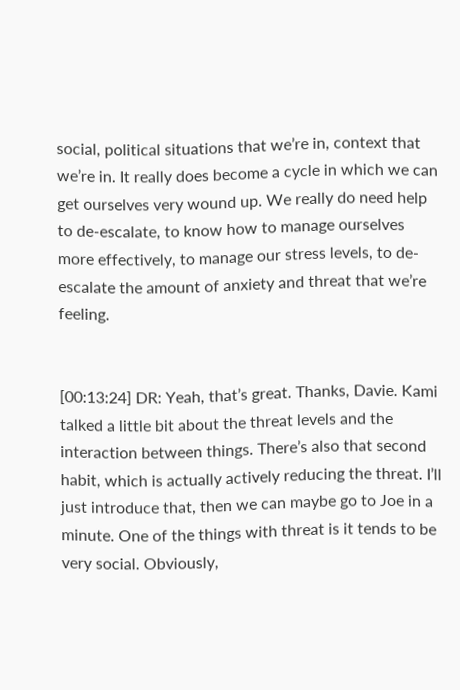social, political situations that we’re in, context that we’re in. It really does become a cycle in which we can get ourselves very wound up. We really do need help to de-escalate, to know how to manage ourselves more effectively, to manage our stress levels, to de-escalate the amount of anxiety and threat that we’re feeling.


[00:13:24] DR: Yeah, that’s great. Thanks, Davie. Kami talked a little bit about the threat levels and the interaction between things. There’s also that second habit, which is actually actively reducing the threat. I’ll just introduce that, then we can maybe go to Joe in a minute. One of the things with threat is it tends to be very social. Obviously,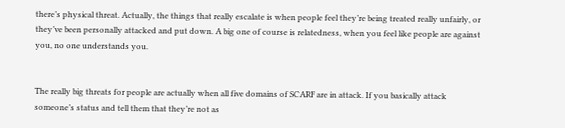there’s physical threat. Actually, the things that really escalate is when people feel they’re being treated really unfairly, or they’ve been personally attacked and put down. A big one of course is relatedness, when you feel like people are against you, no one understands you.


The really big threats for people are actually when all five domains of SCARF are in attack. If you basically attack someone’s status and tell them that they’re not as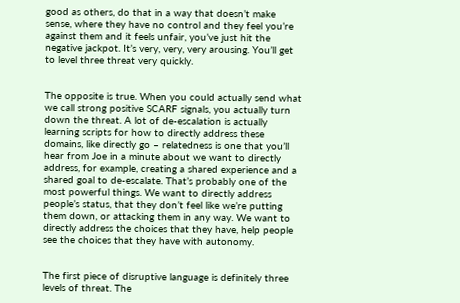good as others, do that in a way that doesn’t make sense, where they have no control and they feel you’re against them and it feels unfair, you’ve just hit the negative jackpot. It’s very, very, very arousing. You’ll get to level three threat very quickly.


The opposite is true. When you could actually send what we call strong positive SCARF signals, you actually turn down the threat. A lot of de-escalation is actually learning scripts for how to directly address these domains, like directly go – relatedness is one that you’ll hear from Joe in a minute about we want to directly address, for example, creating a shared experience and a shared goal to de-escalate. That’s probably one of the most powerful things. We want to directly address people’s status, that they don’t feel like we’re putting them down, or attacking them in any way. We want to directly address the choices that they have, help people see the choices that they have with autonomy.


The first piece of disruptive language is definitely three levels of threat. The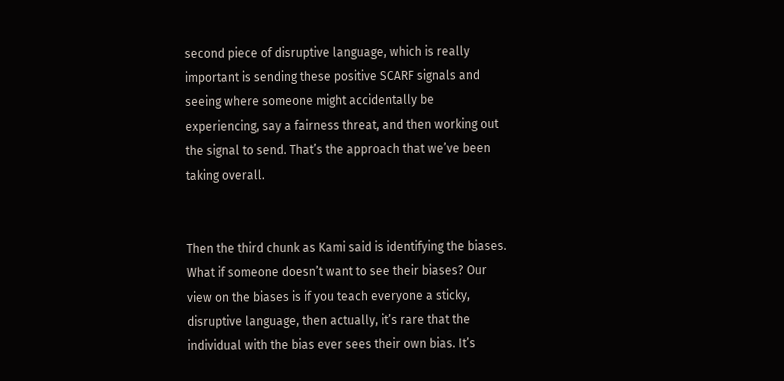second piece of disruptive language, which is really important is sending these positive SCARF signals and seeing where someone might accidentally be experiencing, say a fairness threat, and then working out the signal to send. That’s the approach that we’ve been taking overall.


Then the third chunk as Kami said is identifying the biases. What if someone doesn’t want to see their biases? Our view on the biases is if you teach everyone a sticky, disruptive language, then actually, it’s rare that the individual with the bias ever sees their own bias. It’s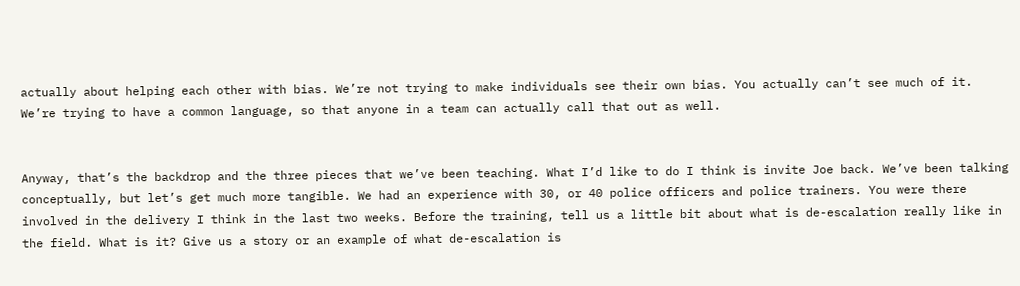actually about helping each other with bias. We’re not trying to make individuals see their own bias. You actually can’t see much of it. We’re trying to have a common language, so that anyone in a team can actually call that out as well.


Anyway, that’s the backdrop and the three pieces that we’ve been teaching. What I’d like to do I think is invite Joe back. We’ve been talking conceptually, but let’s get much more tangible. We had an experience with 30, or 40 police officers and police trainers. You were there involved in the delivery I think in the last two weeks. Before the training, tell us a little bit about what is de-escalation really like in the field. What is it? Give us a story or an example of what de-escalation is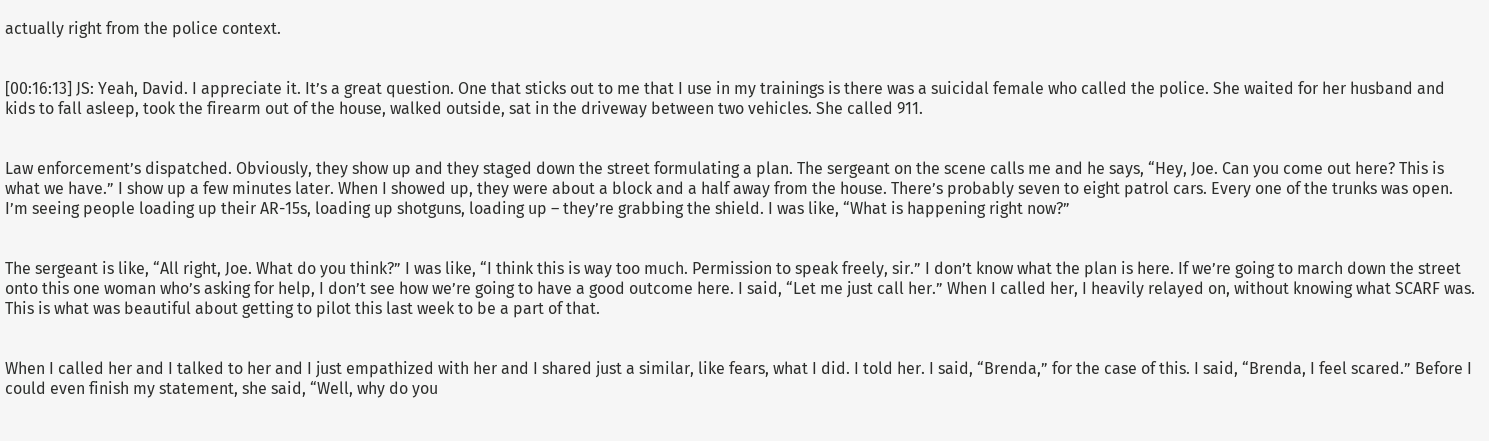actually right from the police context.


[00:16:13] JS: Yeah, David. I appreciate it. It’s a great question. One that sticks out to me that I use in my trainings is there was a suicidal female who called the police. She waited for her husband and kids to fall asleep, took the firearm out of the house, walked outside, sat in the driveway between two vehicles. She called 911.


Law enforcement’s dispatched. Obviously, they show up and they staged down the street formulating a plan. The sergeant on the scene calls me and he says, “Hey, Joe. Can you come out here? This is what we have.” I show up a few minutes later. When I showed up, they were about a block and a half away from the house. There’s probably seven to eight patrol cars. Every one of the trunks was open. I’m seeing people loading up their AR-15s, loading up shotguns, loading up – they’re grabbing the shield. I was like, “What is happening right now?”


The sergeant is like, “All right, Joe. What do you think?” I was like, “I think this is way too much. Permission to speak freely, sir.” I don’t know what the plan is here. If we’re going to march down the street onto this one woman who’s asking for help, I don’t see how we’re going to have a good outcome here. I said, “Let me just call her.” When I called her, I heavily relayed on, without knowing what SCARF was. This is what was beautiful about getting to pilot this last week to be a part of that.


When I called her and I talked to her and I just empathized with her and I shared just a similar, like fears, what I did. I told her. I said, “Brenda,” for the case of this. I said, “Brenda, I feel scared.” Before I could even finish my statement, she said, “Well, why do you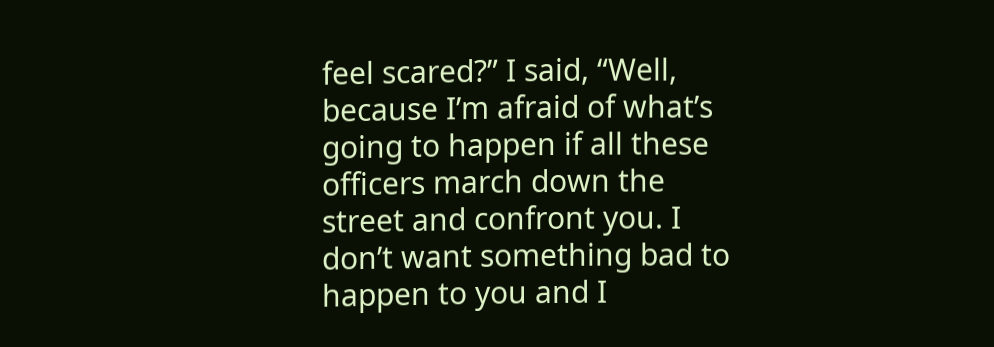feel scared?” I said, “Well, because I’m afraid of what’s going to happen if all these officers march down the street and confront you. I don’t want something bad to happen to you and I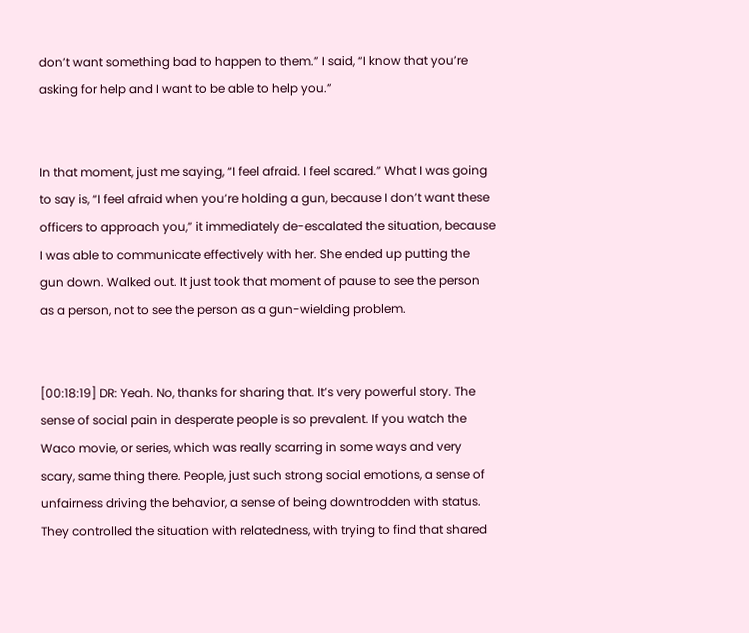don’t want something bad to happen to them.” I said, “I know that you’re asking for help and I want to be able to help you.”


In that moment, just me saying, “I feel afraid. I feel scared.” What I was going to say is, “I feel afraid when you’re holding a gun, because I don’t want these officers to approach you,” it immediately de-escalated the situation, because I was able to communicate effectively with her. She ended up putting the gun down. Walked out. It just took that moment of pause to see the person as a person, not to see the person as a gun-wielding problem.


[00:18:19] DR: Yeah. No, thanks for sharing that. It’s very powerful story. The sense of social pain in desperate people is so prevalent. If you watch the Waco movie, or series, which was really scarring in some ways and very scary, same thing there. People, just such strong social emotions, a sense of unfairness driving the behavior, a sense of being downtrodden with status. They controlled the situation with relatedness, with trying to find that shared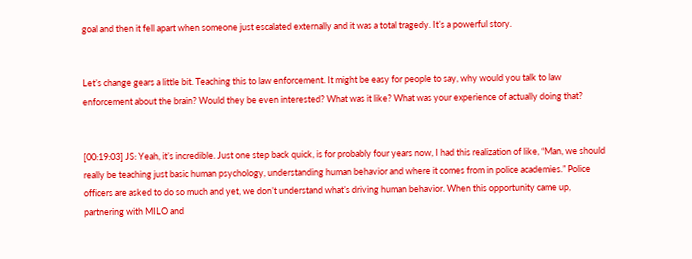goal and then it fell apart when someone just escalated externally and it was a total tragedy. It’s a powerful story.


Let’s change gears a little bit. Teaching this to law enforcement. It might be easy for people to say, why would you talk to law enforcement about the brain? Would they be even interested? What was it like? What was your experience of actually doing that?


[00:19:03] JS: Yeah, it’s incredible. Just one step back quick, is for probably four years now, I had this realization of like, “Man, we should really be teaching just basic human psychology, understanding human behavior and where it comes from in police academies.” Police officers are asked to do so much and yet, we don’t understand what’s driving human behavior. When this opportunity came up, partnering with MILO and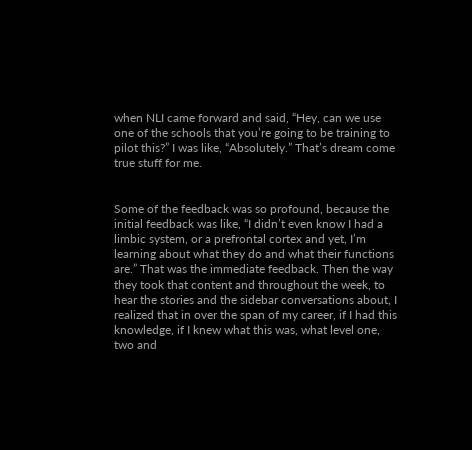when NLI came forward and said, “Hey, can we use one of the schools that you’re going to be training to pilot this?” I was like, “Absolutely.” That’s dream come true stuff for me.


Some of the feedback was so profound, because the initial feedback was like, “I didn’t even know I had a limbic system, or a prefrontal cortex and yet, I’m learning about what they do and what their functions are.” That was the immediate feedback. Then the way they took that content and throughout the week, to hear the stories and the sidebar conversations about, I realized that in over the span of my career, if I had this knowledge, if I knew what this was, what level one, two and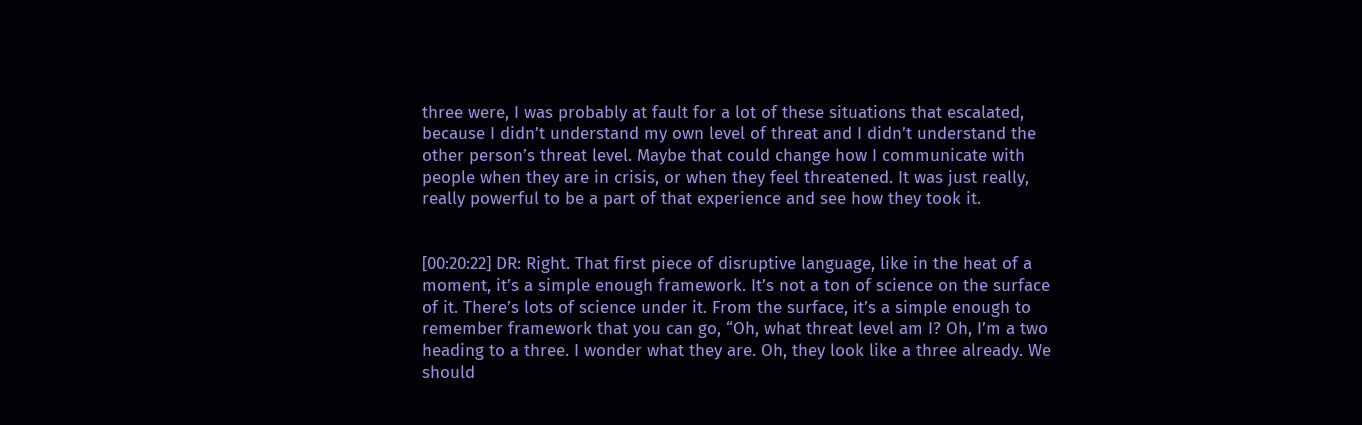three were, I was probably at fault for a lot of these situations that escalated, because I didn’t understand my own level of threat and I didn’t understand the other person’s threat level. Maybe that could change how I communicate with people when they are in crisis, or when they feel threatened. It was just really, really powerful to be a part of that experience and see how they took it.


[00:20:22] DR: Right. That first piece of disruptive language, like in the heat of a moment, it’s a simple enough framework. It’s not a ton of science on the surface of it. There’s lots of science under it. From the surface, it’s a simple enough to remember framework that you can go, “Oh, what threat level am I? Oh, I’m a two heading to a three. I wonder what they are. Oh, they look like a three already. We should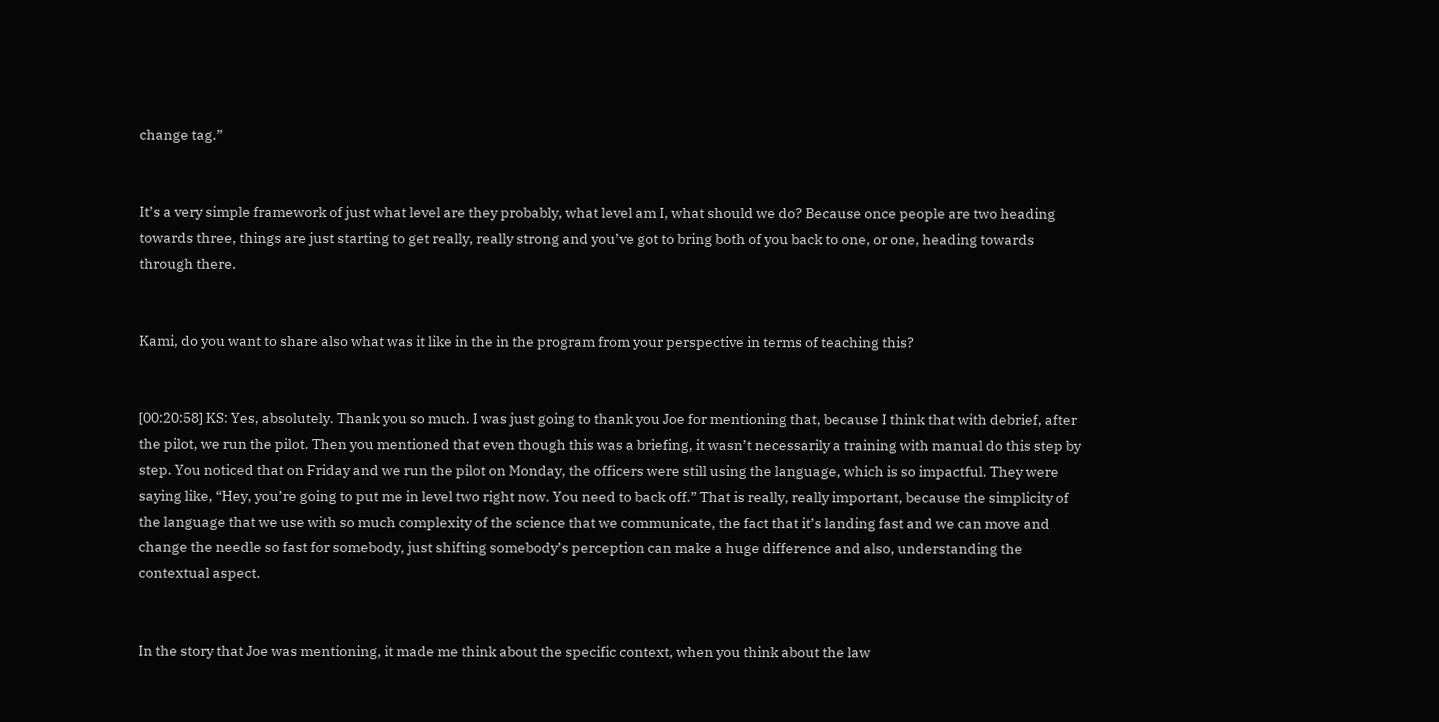change tag.”


It’s a very simple framework of just what level are they probably, what level am I, what should we do? Because once people are two heading towards three, things are just starting to get really, really strong and you’ve got to bring both of you back to one, or one, heading towards through there.


Kami, do you want to share also what was it like in the in the program from your perspective in terms of teaching this?


[00:20:58] KS: Yes, absolutely. Thank you so much. I was just going to thank you Joe for mentioning that, because I think that with debrief, after the pilot, we run the pilot. Then you mentioned that even though this was a briefing, it wasn’t necessarily a training with manual do this step by step. You noticed that on Friday and we run the pilot on Monday, the officers were still using the language, which is so impactful. They were saying like, “Hey, you’re going to put me in level two right now. You need to back off.” That is really, really important, because the simplicity of the language that we use with so much complexity of the science that we communicate, the fact that it’s landing fast and we can move and change the needle so fast for somebody, just shifting somebody’s perception can make a huge difference and also, understanding the contextual aspect.


In the story that Joe was mentioning, it made me think about the specific context, when you think about the law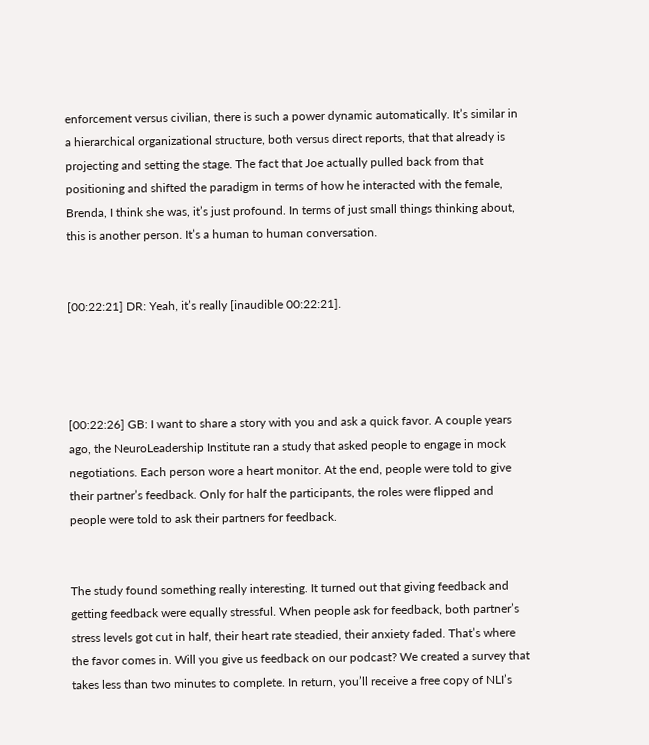enforcement versus civilian, there is such a power dynamic automatically. It’s similar in a hierarchical organizational structure, both versus direct reports, that that already is projecting and setting the stage. The fact that Joe actually pulled back from that positioning and shifted the paradigm in terms of how he interacted with the female, Brenda, I think she was, it’s just profound. In terms of just small things thinking about, this is another person. It’s a human to human conversation.


[00:22:21] DR: Yeah, it’s really [inaudible 00:22:21].




[00:22:26] GB: I want to share a story with you and ask a quick favor. A couple years ago, the NeuroLeadership Institute ran a study that asked people to engage in mock negotiations. Each person wore a heart monitor. At the end, people were told to give their partner’s feedback. Only for half the participants, the roles were flipped and people were told to ask their partners for feedback.


The study found something really interesting. It turned out that giving feedback and getting feedback were equally stressful. When people ask for feedback, both partner’s stress levels got cut in half, their heart rate steadied, their anxiety faded. That’s where the favor comes in. Will you give us feedback on our podcast? We created a survey that takes less than two minutes to complete. In return, you’ll receive a free copy of NLI’s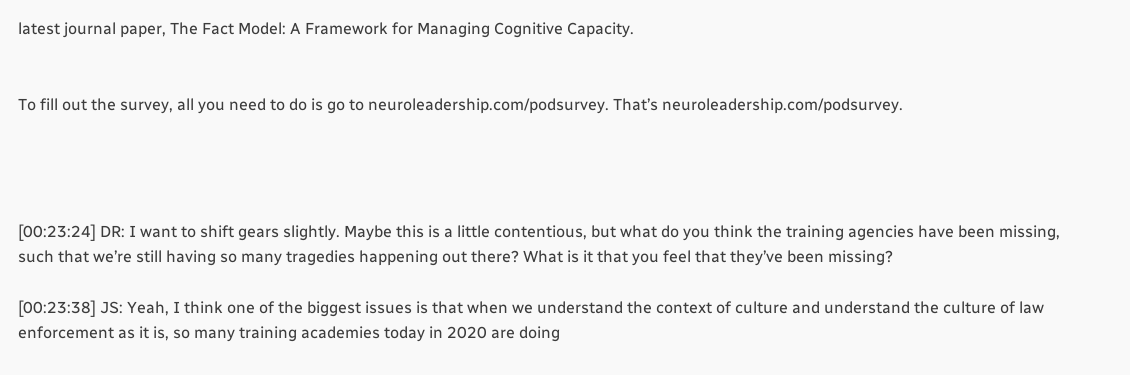latest journal paper, The Fact Model: A Framework for Managing Cognitive Capacity.


To fill out the survey, all you need to do is go to neuroleadership.com/podsurvey. That’s neuroleadership.com/podsurvey.




[00:23:24] DR: I want to shift gears slightly. Maybe this is a little contentious, but what do you think the training agencies have been missing, such that we’re still having so many tragedies happening out there? What is it that you feel that they’ve been missing?

[00:23:38] JS: Yeah, I think one of the biggest issues is that when we understand the context of culture and understand the culture of law enforcement as it is, so many training academies today in 2020 are doing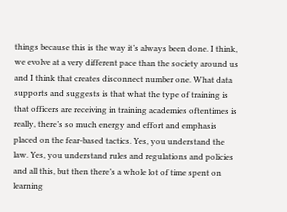things because this is the way it’s always been done. I think, we evolve at a very different pace than the society around us and I think that creates disconnect number one. What data supports and suggests is that what the type of training is that officers are receiving in training academies oftentimes is really, there’s so much energy and effort and emphasis placed on the fear-based tactics. Yes, you understand the law. Yes, you understand rules and regulations and policies and all this, but then there’s a whole lot of time spent on learning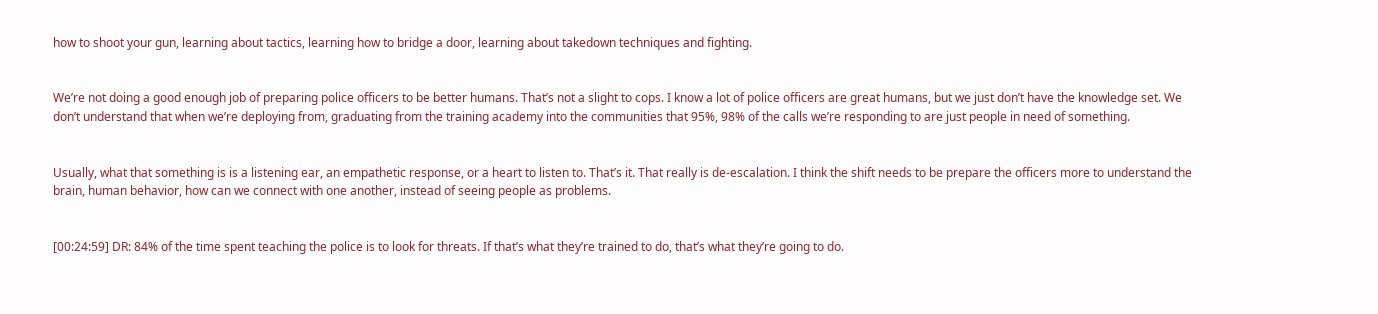how to shoot your gun, learning about tactics, learning how to bridge a door, learning about takedown techniques and fighting.


We’re not doing a good enough job of preparing police officers to be better humans. That’s not a slight to cops. I know a lot of police officers are great humans, but we just don’t have the knowledge set. We don’t understand that when we’re deploying from, graduating from the training academy into the communities that 95%, 98% of the calls we’re responding to are just people in need of something.


Usually, what that something is is a listening ear, an empathetic response, or a heart to listen to. That’s it. That really is de-escalation. I think the shift needs to be prepare the officers more to understand the brain, human behavior, how can we connect with one another, instead of seeing people as problems.


[00:24:59] DR: 84% of the time spent teaching the police is to look for threats. If that’s what they’re trained to do, that’s what they’re going to do.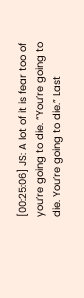[00:25:06] JS: A lot of it is fear too of you’re going to die. “You’re going to die. You’re going to die.” Last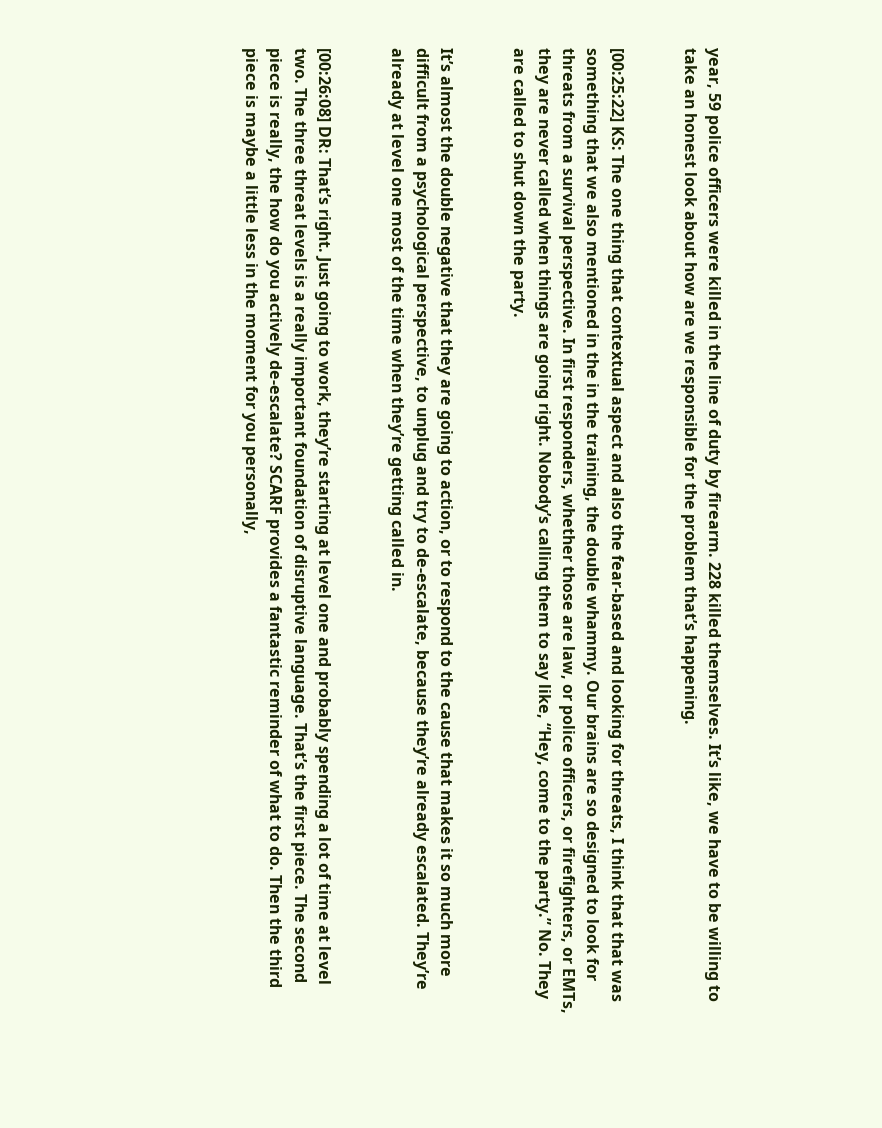year, 59 police officers were killed in the line of duty by firearm. 228 killed themselves. It’s like, we have to be willing to take an honest look about how are we responsible for the problem that’s happening.


[00:25:22] KS: The one thing that contextual aspect and also the fear-based and looking for threats, I think that that was something that we also mentioned in the in the training, the double whammy. Our brains are so designed to look for threats from a survival perspective. In first responders, whether those are law, or police officers, or firefighters, or EMTs, they are never called when things are going right. Nobody’s calling them to say like, “Hey, come to the party.” No. They are called to shut down the party.


It’s almost the double negative that they are going to action, or to respond to the cause that makes it so much more difficult from a psychological perspective, to unplug and try to de-escalate, because they’re already escalated. They’re already at level one most of the time when they’re getting called in.


[00:26:08] DR: That’s right. Just going to work, they’re starting at level one and probably spending a lot of time at level two. The three threat levels is a really important foundation of disruptive language. That’s the first piece. The second piece is really, the how do you actively de-escalate? SCARF provides a fantastic reminder of what to do. Then the third piece is maybe a little less in the moment for you personally,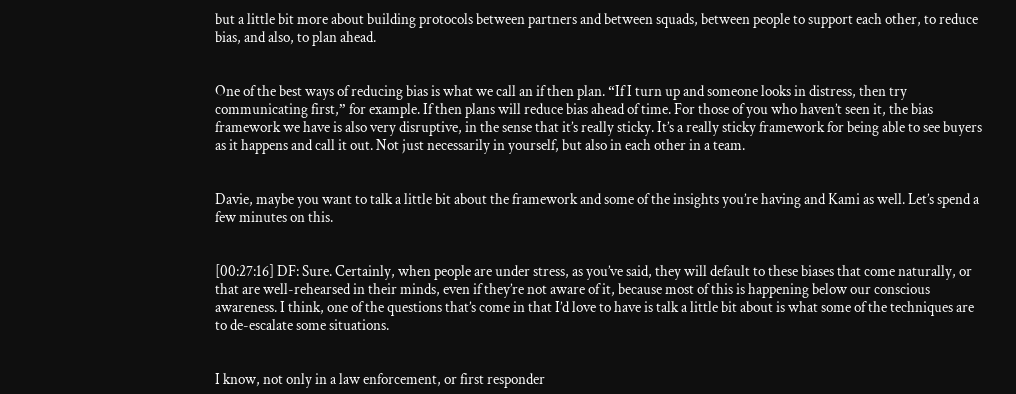but a little bit more about building protocols between partners and between squads, between people to support each other, to reduce bias, and also, to plan ahead.


One of the best ways of reducing bias is what we call an if then plan. “If I turn up and someone looks in distress, then try communicating first,” for example. If then plans will reduce bias ahead of time. For those of you who haven’t seen it, the bias framework we have is also very disruptive, in the sense that it’s really sticky. It’s a really sticky framework for being able to see buyers as it happens and call it out. Not just necessarily in yourself, but also in each other in a team.


Davie, maybe you want to talk a little bit about the framework and some of the insights you’re having and Kami as well. Let’s spend a few minutes on this.


[00:27:16] DF: Sure. Certainly, when people are under stress, as you’ve said, they will default to these biases that come naturally, or that are well-rehearsed in their minds, even if they’re not aware of it, because most of this is happening below our conscious awareness. I think, one of the questions that’s come in that I’d love to have is talk a little bit about is what some of the techniques are to de-escalate some situations.


I know, not only in a law enforcement, or first responder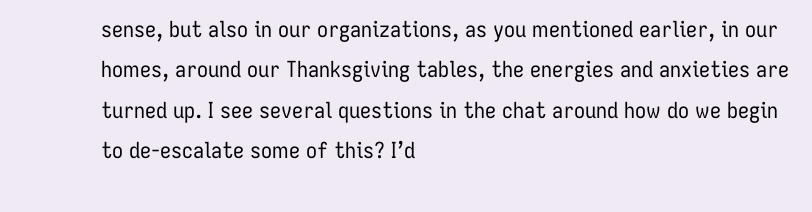sense, but also in our organizations, as you mentioned earlier, in our homes, around our Thanksgiving tables, the energies and anxieties are turned up. I see several questions in the chat around how do we begin to de-escalate some of this? I’d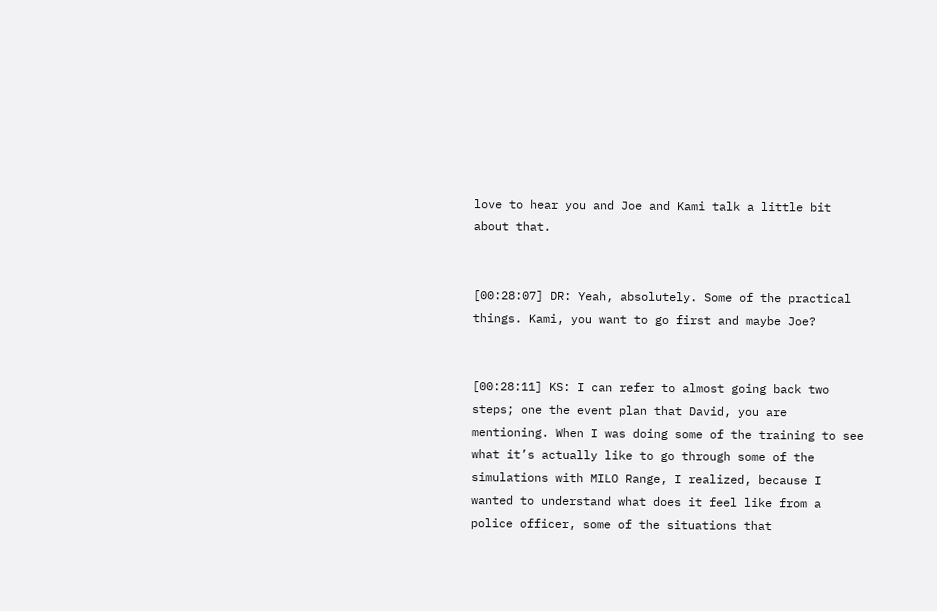love to hear you and Joe and Kami talk a little bit about that.


[00:28:07] DR: Yeah, absolutely. Some of the practical things. Kami, you want to go first and maybe Joe?


[00:28:11] KS: I can refer to almost going back two steps; one the event plan that David, you are mentioning. When I was doing some of the training to see what it’s actually like to go through some of the simulations with MILO Range, I realized, because I wanted to understand what does it feel like from a police officer, some of the situations that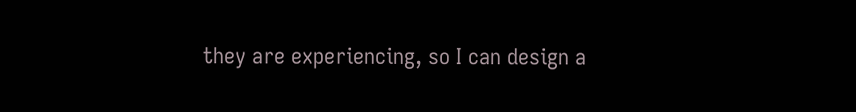they are experiencing, so I can design a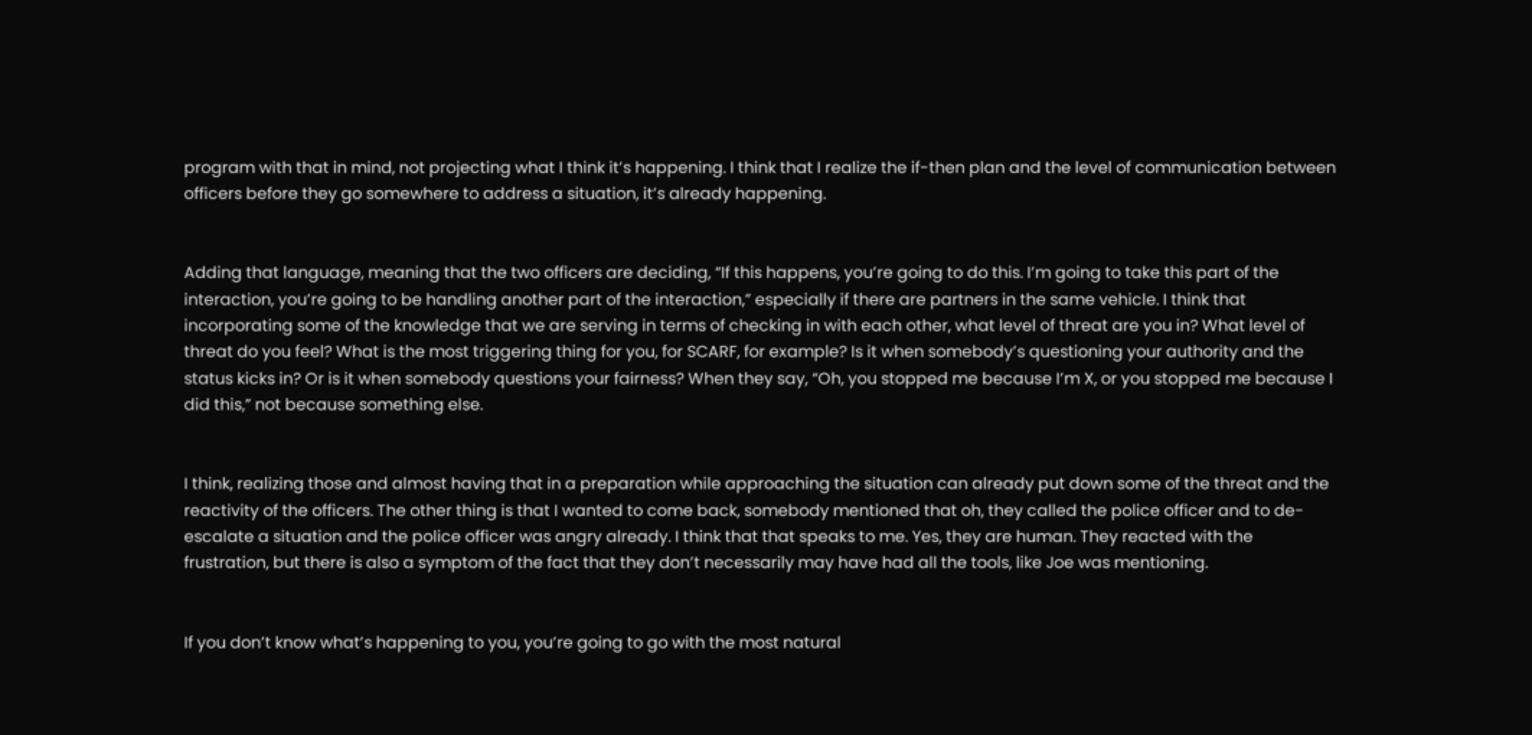program with that in mind, not projecting what I think it’s happening. I think that I realize the if-then plan and the level of communication between officers before they go somewhere to address a situation, it’s already happening.


Adding that language, meaning that the two officers are deciding, “If this happens, you’re going to do this. I’m going to take this part of the interaction, you’re going to be handling another part of the interaction,” especially if there are partners in the same vehicle. I think that incorporating some of the knowledge that we are serving in terms of checking in with each other, what level of threat are you in? What level of threat do you feel? What is the most triggering thing for you, for SCARF, for example? Is it when somebody’s questioning your authority and the status kicks in? Or is it when somebody questions your fairness? When they say, “Oh, you stopped me because I’m X, or you stopped me because I did this,” not because something else.


I think, realizing those and almost having that in a preparation while approaching the situation can already put down some of the threat and the reactivity of the officers. The other thing is that I wanted to come back, somebody mentioned that oh, they called the police officer and to de-escalate a situation and the police officer was angry already. I think that that speaks to me. Yes, they are human. They reacted with the frustration, but there is also a symptom of the fact that they don’t necessarily may have had all the tools, like Joe was mentioning.


If you don’t know what’s happening to you, you’re going to go with the most natural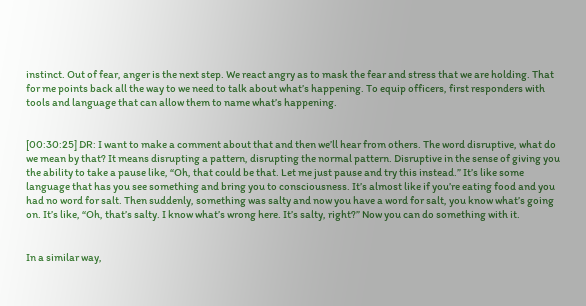instinct. Out of fear, anger is the next step. We react angry as to mask the fear and stress that we are holding. That for me points back all the way to we need to talk about what’s happening. To equip officers, first responders with tools and language that can allow them to name what’s happening.


[00:30:25] DR: I want to make a comment about that and then we’ll hear from others. The word disruptive, what do we mean by that? It means disrupting a pattern, disrupting the normal pattern. Disruptive in the sense of giving you the ability to take a pause like, “Oh, that could be that. Let me just pause and try this instead.” It’s like some language that has you see something and bring you to consciousness. It’s almost like if you’re eating food and you had no word for salt. Then suddenly, something was salty and now you have a word for salt, you know what’s going on. It’s like, “Oh, that’s salty. I know what’s wrong here. It’s salty, right?” Now you can do something with it.


In a similar way,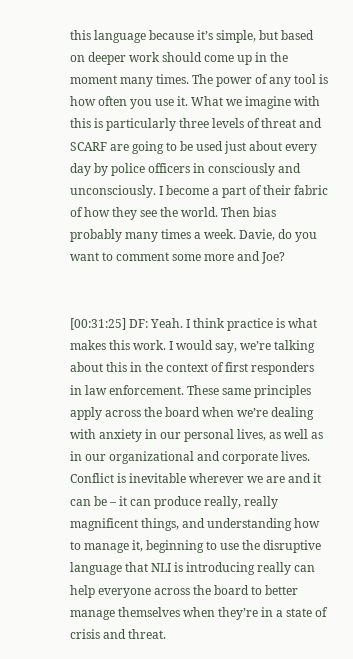this language because it’s simple, but based on deeper work should come up in the moment many times. The power of any tool is how often you use it. What we imagine with this is particularly three levels of threat and SCARF are going to be used just about every day by police officers in consciously and unconsciously. I become a part of their fabric of how they see the world. Then bias probably many times a week. Davie, do you want to comment some more and Joe?


[00:31:25] DF: Yeah. I think practice is what makes this work. I would say, we’re talking about this in the context of first responders in law enforcement. These same principles apply across the board when we’re dealing with anxiety in our personal lives, as well as in our organizational and corporate lives. Conflict is inevitable wherever we are and it can be – it can produce really, really magnificent things, and understanding how to manage it, beginning to use the disruptive language that NLI is introducing really can help everyone across the board to better manage themselves when they’re in a state of crisis and threat.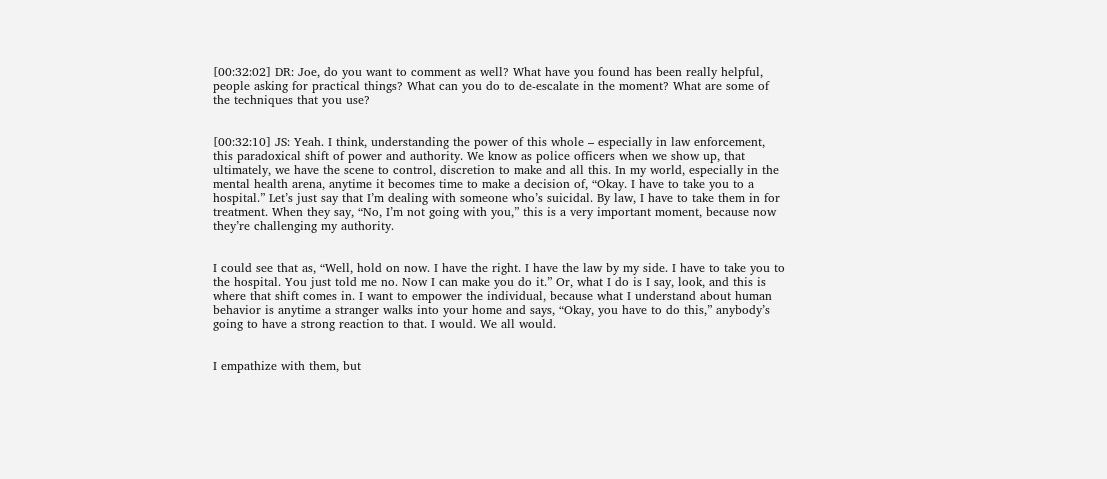[00:32:02] DR: Joe, do you want to comment as well? What have you found has been really helpful, people asking for practical things? What can you do to de-escalate in the moment? What are some of the techniques that you use?


[00:32:10] JS: Yeah. I think, understanding the power of this whole – especially in law enforcement, this paradoxical shift of power and authority. We know as police officers when we show up, that ultimately, we have the scene to control, discretion to make and all this. In my world, especially in the mental health arena, anytime it becomes time to make a decision of, “Okay. I have to take you to a hospital.” Let’s just say that I’m dealing with someone who’s suicidal. By law, I have to take them in for treatment. When they say, “No, I’m not going with you,” this is a very important moment, because now they’re challenging my authority.


I could see that as, “Well, hold on now. I have the right. I have the law by my side. I have to take you to the hospital. You just told me no. Now I can make you do it.” Or, what I do is I say, look, and this is where that shift comes in. I want to empower the individual, because what I understand about human behavior is anytime a stranger walks into your home and says, “Okay, you have to do this,” anybody’s going to have a strong reaction to that. I would. We all would.


I empathize with them, but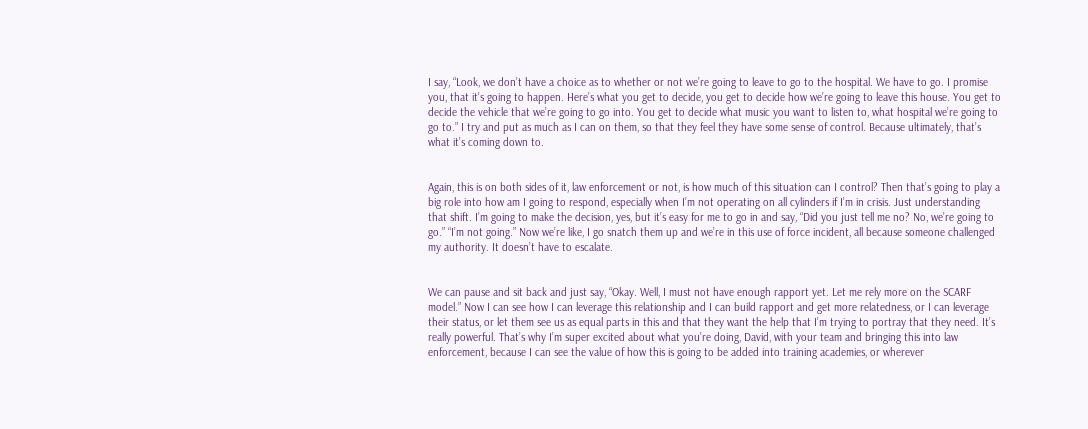I say, “Look, we don’t have a choice as to whether or not we’re going to leave to go to the hospital. We have to go. I promise you, that it’s going to happen. Here’s what you get to decide, you get to decide how we’re going to leave this house. You get to decide the vehicle that we’re going to go into. You get to decide what music you want to listen to, what hospital we’re going to go to.” I try and put as much as I can on them, so that they feel they have some sense of control. Because ultimately, that’s what it’s coming down to.


Again, this is on both sides of it, law enforcement or not, is how much of this situation can I control? Then that’s going to play a big role into how am I going to respond, especially when I’m not operating on all cylinders if I’m in crisis. Just understanding that shift. I’m going to make the decision, yes, but it’s easy for me to go in and say, “Did you just tell me no? No, we’re going to go.” “I’m not going.” Now we’re like, I go snatch them up and we’re in this use of force incident, all because someone challenged my authority. It doesn’t have to escalate.


We can pause and sit back and just say, “Okay. Well, I must not have enough rapport yet. Let me rely more on the SCARF model.” Now I can see how I can leverage this relationship and I can build rapport and get more relatedness, or I can leverage their status, or let them see us as equal parts in this and that they want the help that I’m trying to portray that they need. It’s really powerful. That’s why I’m super excited about what you’re doing, David, with your team and bringing this into law enforcement, because I can see the value of how this is going to be added into training academies, or wherever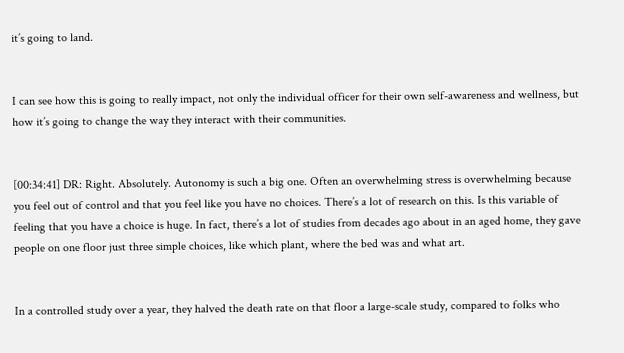it’s going to land.


I can see how this is going to really impact, not only the individual officer for their own self-awareness and wellness, but how it’s going to change the way they interact with their communities.


[00:34:41] DR: Right. Absolutely. Autonomy is such a big one. Often an overwhelming stress is overwhelming because you feel out of control and that you feel like you have no choices. There’s a lot of research on this. Is this variable of feeling that you have a choice is huge. In fact, there’s a lot of studies from decades ago about in an aged home, they gave people on one floor just three simple choices, like which plant, where the bed was and what art.


In a controlled study over a year, they halved the death rate on that floor a large-scale study, compared to folks who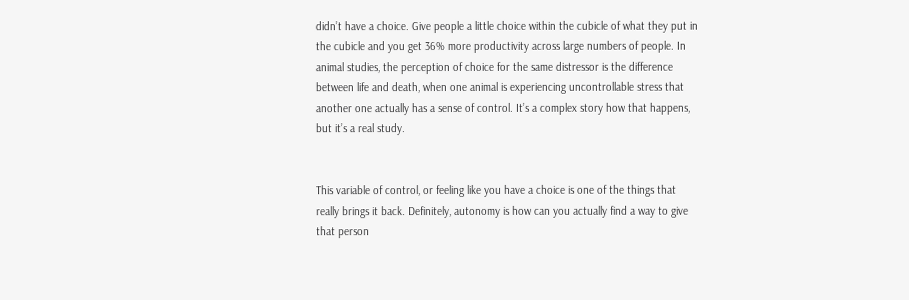didn’t have a choice. Give people a little choice within the cubicle of what they put in the cubicle and you get 36% more productivity across large numbers of people. In animal studies, the perception of choice for the same distressor is the difference between life and death, when one animal is experiencing uncontrollable stress that another one actually has a sense of control. It’s a complex story how that happens, but it’s a real study.


This variable of control, or feeling like you have a choice is one of the things that really brings it back. Definitely, autonomy is how can you actually find a way to give that person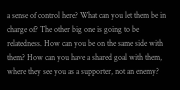a sense of control here? What can you let them be in charge of? The other big one is going to be relatedness. How can you be on the same side with them? How can you have a shared goal with them, where they see you as a supporter, not an enemy?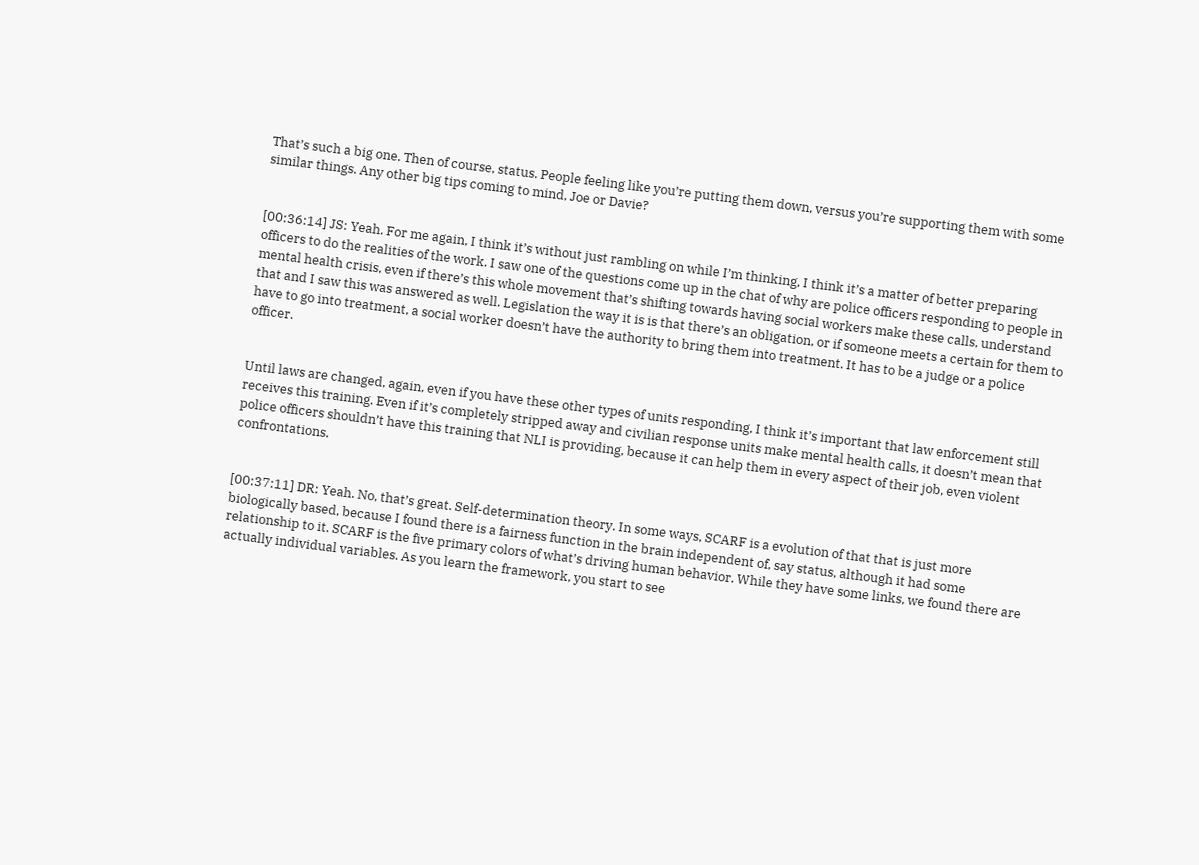That’s such a big one. Then of course, status. People feeling like you’re putting them down, versus you’re supporting them with some similar things. Any other big tips coming to mind, Joe or Davie?


[00:36:14] JS: Yeah. For me again, I think it’s without just rambling on while I’m thinking, I think it’s a matter of better preparing officers to do the realities of the work. I saw one of the questions come up in the chat of why are police officers responding to people in mental health crisis, even if there’s this whole movement that’s shifting towards having social workers make these calls, understand that and I saw this was answered as well. Legislation the way it is is that there’s an obligation, or if someone meets a certain for them to have to go into treatment, a social worker doesn’t have the authority to bring them into treatment. It has to be a judge or a police officer.


Until laws are changed, again, even if you have these other types of units responding, I think it’s important that law enforcement still receives this training. Even if it’s completely stripped away and civilian response units make mental health calls, it doesn’t mean that police officers shouldn’t have this training that NLI is providing, because it can help them in every aspect of their job, even violent confrontations.


[00:37:11] DR: Yeah. No, that’s great. Self-determination theory. In some ways, SCARF is a evolution of that that is just more biologically based, because I found there is a fairness function in the brain independent of, say status, although it had some relationship to it. SCARF is the five primary colors of what’s driving human behavior. While they have some links, we found there are actually individual variables. As you learn the framework, you start to see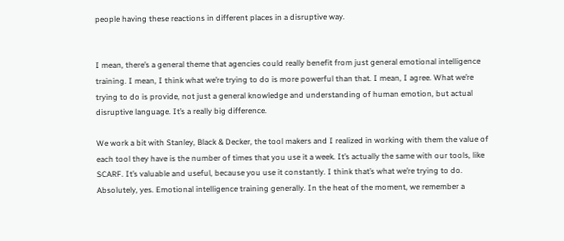people having these reactions in different places in a disruptive way.


I mean, there’s a general theme that agencies could really benefit from just general emotional intelligence training. I mean, I think what we’re trying to do is more powerful than that. I mean, I agree. What we’re trying to do is provide, not just a general knowledge and understanding of human emotion, but actual disruptive language. It’s a really big difference.

We work a bit with Stanley, Black & Decker, the tool makers and I realized in working with them the value of each tool they have is the number of times that you use it a week. It’s actually the same with our tools, like SCARF. It’s valuable and useful, because you use it constantly. I think that’s what we’re trying to do. Absolutely, yes. Emotional intelligence training generally. In the heat of the moment, we remember a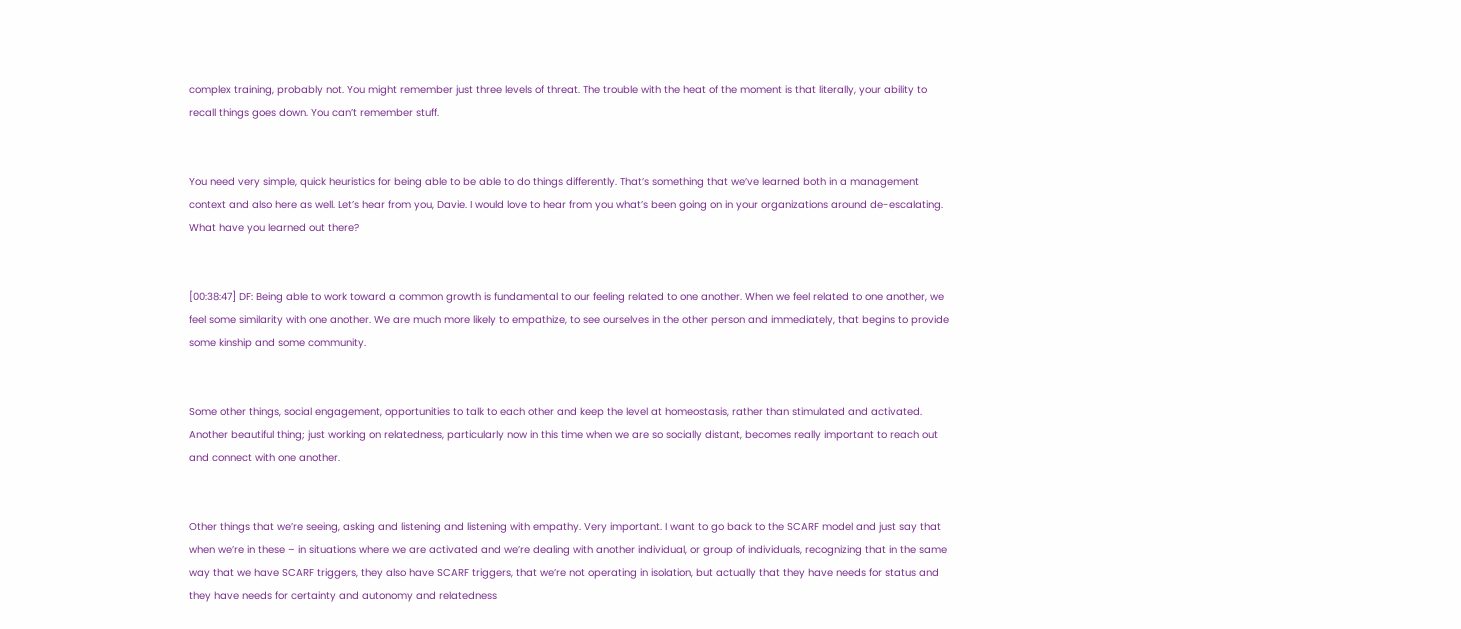complex training, probably not. You might remember just three levels of threat. The trouble with the heat of the moment is that literally, your ability to recall things goes down. You can’t remember stuff.


You need very simple, quick heuristics for being able to be able to do things differently. That’s something that we’ve learned both in a management context and also here as well. Let’s hear from you, Davie. I would love to hear from you what’s been going on in your organizations around de-escalating. What have you learned out there?


[00:38:47] DF: Being able to work toward a common growth is fundamental to our feeling related to one another. When we feel related to one another, we feel some similarity with one another. We are much more likely to empathize, to see ourselves in the other person and immediately, that begins to provide some kinship and some community.


Some other things, social engagement, opportunities to talk to each other and keep the level at homeostasis, rather than stimulated and activated. Another beautiful thing; just working on relatedness, particularly now in this time when we are so socially distant, becomes really important to reach out and connect with one another.


Other things that we’re seeing, asking and listening and listening with empathy. Very important. I want to go back to the SCARF model and just say that when we’re in these – in situations where we are activated and we’re dealing with another individual, or group of individuals, recognizing that in the same way that we have SCARF triggers, they also have SCARF triggers, that we’re not operating in isolation, but actually that they have needs for status and they have needs for certainty and autonomy and relatedness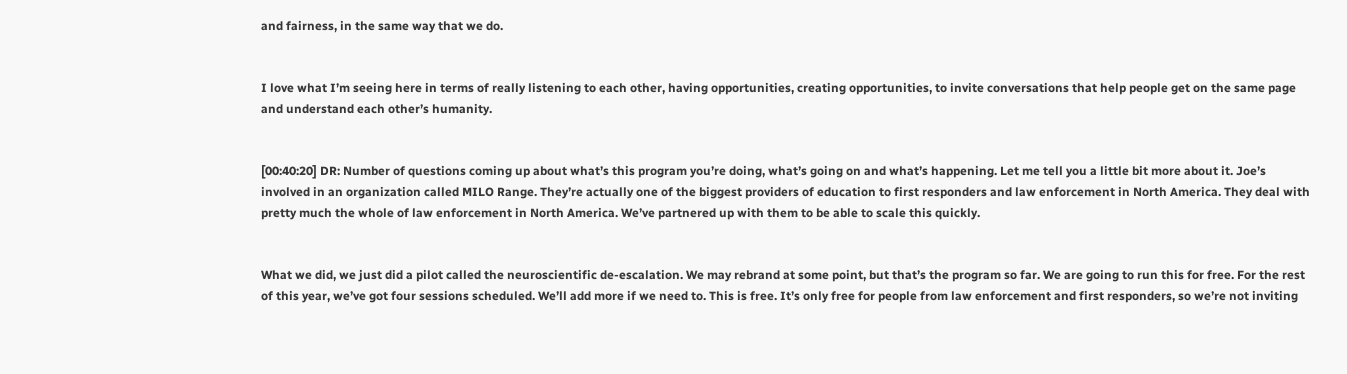and fairness, in the same way that we do.


I love what I’m seeing here in terms of really listening to each other, having opportunities, creating opportunities, to invite conversations that help people get on the same page and understand each other’s humanity.


[00:40:20] DR: Number of questions coming up about what’s this program you’re doing, what’s going on and what’s happening. Let me tell you a little bit more about it. Joe’s involved in an organization called MILO Range. They’re actually one of the biggest providers of education to first responders and law enforcement in North America. They deal with pretty much the whole of law enforcement in North America. We’ve partnered up with them to be able to scale this quickly.


What we did, we just did a pilot called the neuroscientific de-escalation. We may rebrand at some point, but that’s the program so far. We are going to run this for free. For the rest of this year, we’ve got four sessions scheduled. We’ll add more if we need to. This is free. It’s only free for people from law enforcement and first responders, so we’re not inviting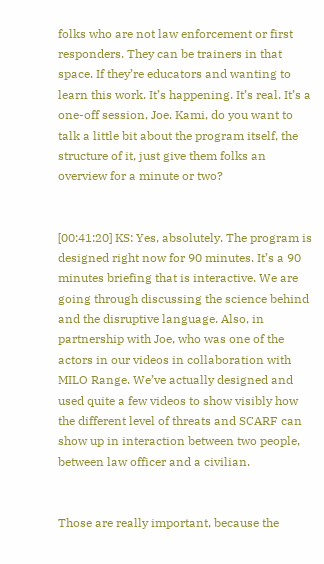folks who are not law enforcement or first responders. They can be trainers in that space. If they’re educators and wanting to learn this work. It’s happening. It’s real. It’s a one-off session, Joe. Kami, do you want to talk a little bit about the program itself, the structure of it, just give them folks an overview for a minute or two?


[00:41:20] KS: Yes, absolutely. The program is designed right now for 90 minutes. It’s a 90 minutes briefing that is interactive. We are going through discussing the science behind and the disruptive language. Also, in partnership with Joe, who was one of the actors in our videos in collaboration with MILO Range. We’ve actually designed and used quite a few videos to show visibly how the different level of threats and SCARF can show up in interaction between two people, between law officer and a civilian.


Those are really important, because the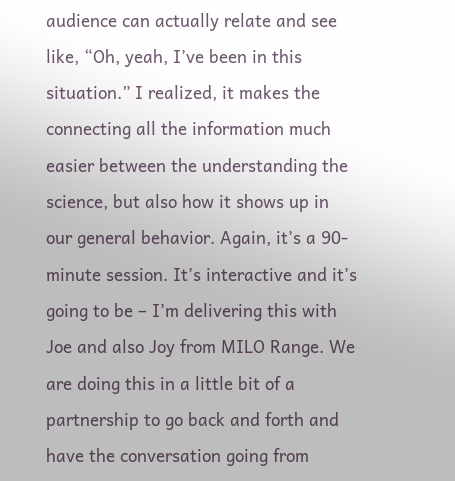audience can actually relate and see like, “Oh, yeah, I’ve been in this situation.” I realized, it makes the connecting all the information much easier between the understanding the science, but also how it shows up in our general behavior. Again, it’s a 90-minute session. It’s interactive and it’s going to be – I’m delivering this with Joe and also Joy from MILO Range. We are doing this in a little bit of a partnership to go back and forth and have the conversation going from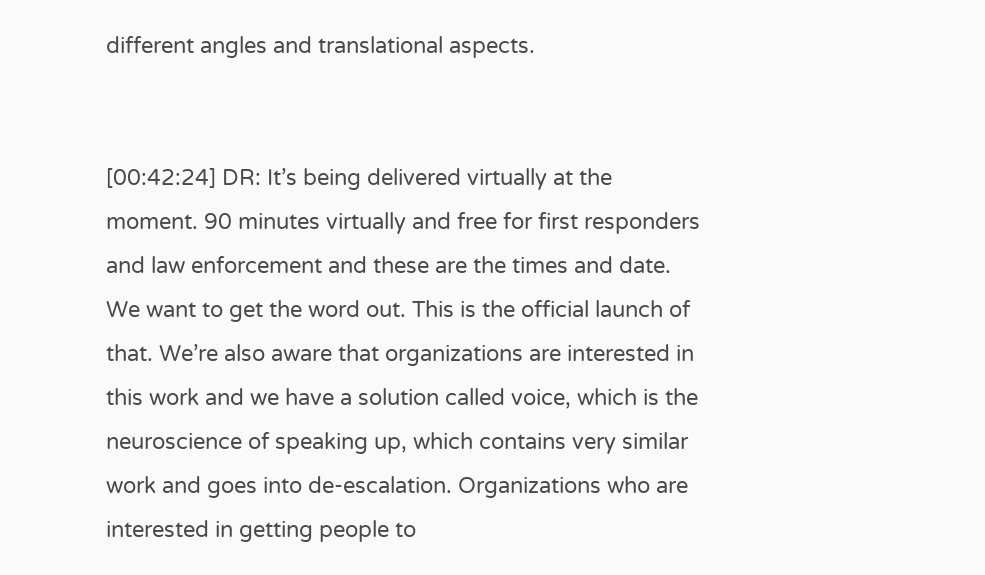different angles and translational aspects.


[00:42:24] DR: It’s being delivered virtually at the moment. 90 minutes virtually and free for first responders and law enforcement and these are the times and date. We want to get the word out. This is the official launch of that. We’re also aware that organizations are interested in this work and we have a solution called voice, which is the neuroscience of speaking up, which contains very similar work and goes into de-escalation. Organizations who are interested in getting people to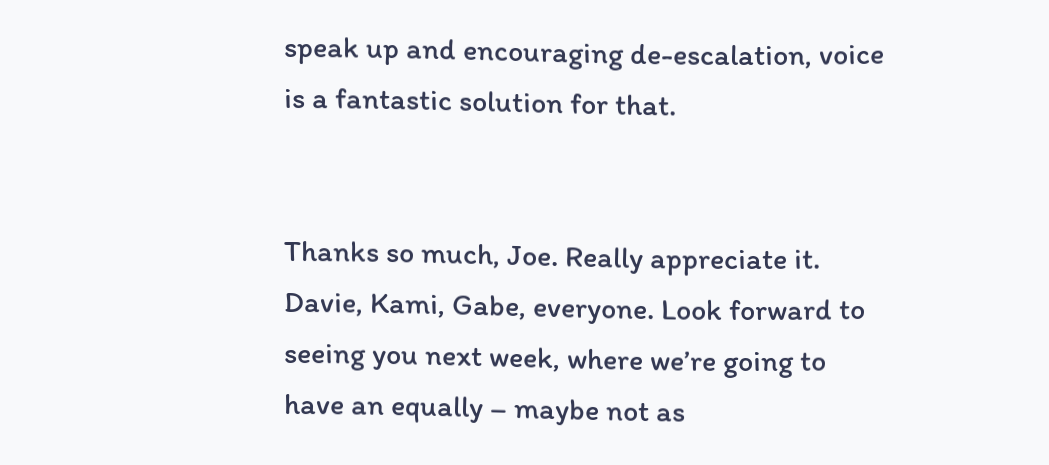speak up and encouraging de-escalation, voice is a fantastic solution for that.


Thanks so much, Joe. Really appreciate it. Davie, Kami, Gabe, everyone. Look forward to seeing you next week, where we’re going to have an equally – maybe not as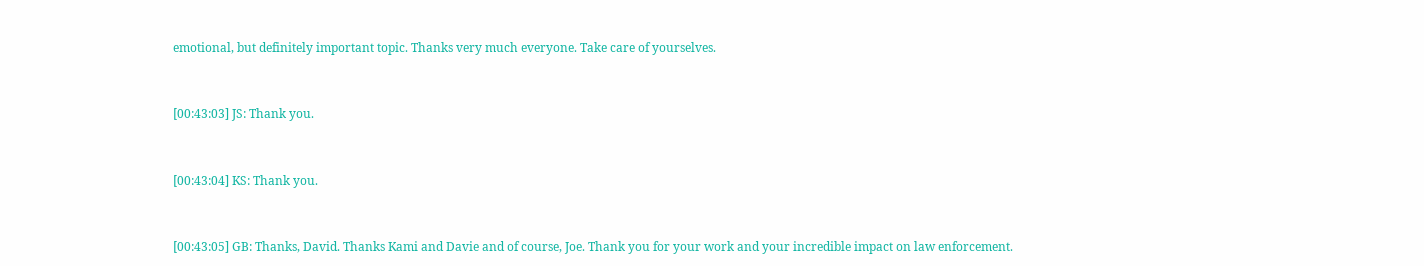emotional, but definitely important topic. Thanks very much everyone. Take care of yourselves.


[00:43:03] JS: Thank you.


[00:43:04] KS: Thank you.


[00:43:05] GB: Thanks, David. Thanks Kami and Davie and of course, Joe. Thank you for your work and your incredible impact on law enforcement.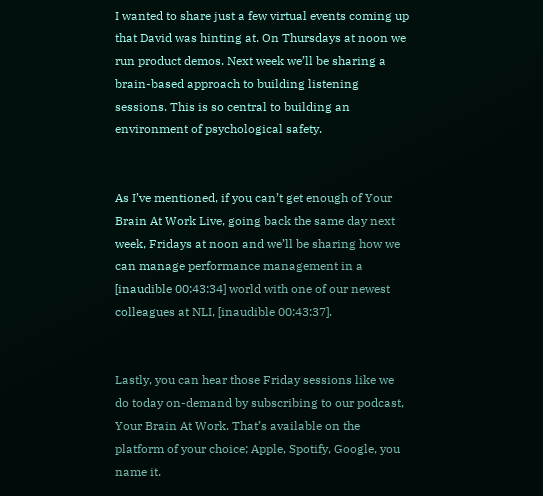I wanted to share just a few virtual events coming up that David was hinting at. On Thursdays at noon we run product demos. Next week we’ll be sharing a brain-based approach to building listening sessions. This is so central to building an environment of psychological safety.


As I’ve mentioned, if you can’t get enough of Your Brain At Work Live, going back the same day next week, Fridays at noon and we’ll be sharing how we can manage performance management in a [inaudible 00:43:34] world with one of our newest colleagues at NLI, [inaudible 00:43:37].


Lastly, you can hear those Friday sessions like we do today on-demand by subscribing to our podcast, Your Brain At Work. That’s available on the platform of your choice; Apple, Spotify, Google, you name it.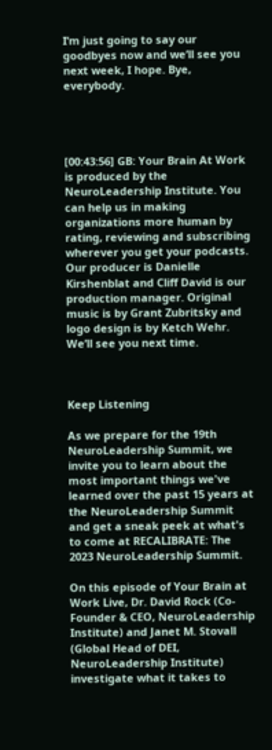I’m just going to say our goodbyes now and we’ll see you next week, I hope. Bye, everybody.




[00:43:56] GB: Your Brain At Work is produced by the NeuroLeadership Institute. You can help us in making organizations more human by rating, reviewing and subscribing wherever you get your podcasts. Our producer is Danielle Kirshenblat and Cliff David is our production manager. Original music is by Grant Zubritsky and logo design is by Ketch Wehr. We’ll see you next time.



Keep Listening

As we prepare for the 19th NeuroLeadership Summit, we invite you to learn about the most important things we've learned over the past 15 years at the NeuroLeadership Summit and get a sneak peek at what's to come at RECALIBRATE: The 2023 NeuroLeadership Summit.

On this episode of Your Brain at Work Live, Dr. David Rock (Co-Founder & CEO, NeuroLeadership Institute) and Janet M. Stovall (Global Head of DEI, NeuroLeadership Institute) investigate what it takes to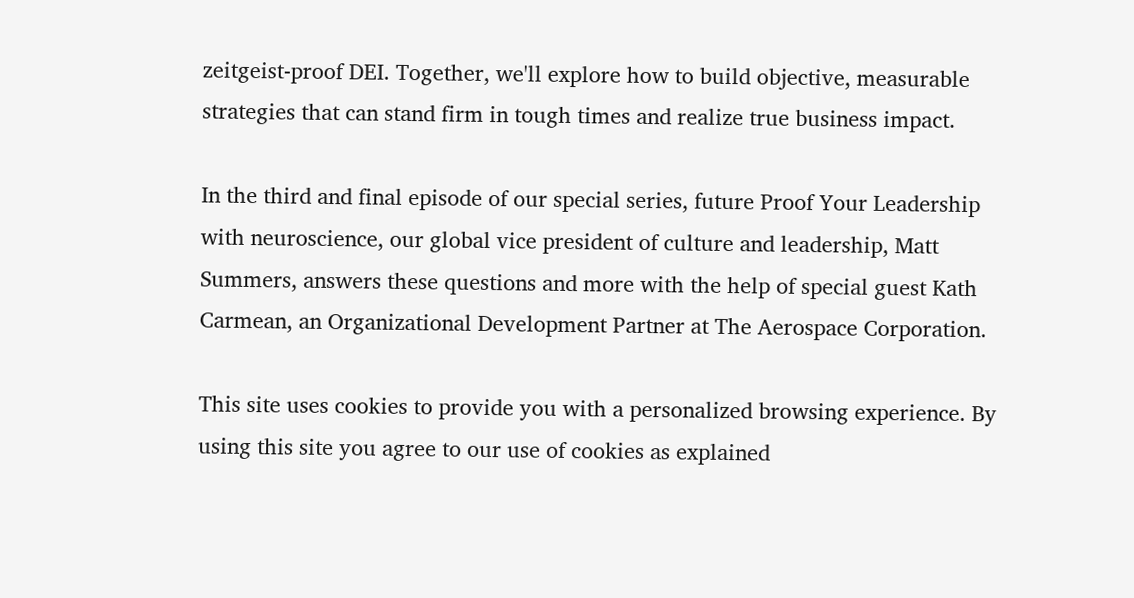zeitgeist-proof DEI. Together, we'll explore how to build objective, measurable strategies that can stand firm in tough times and realize true business impact.

In the third and final episode of our special series, future Proof Your Leadership with neuroscience, our global vice president of culture and leadership, Matt Summers, answers these questions and more with the help of special guest Kath Carmean, an Organizational Development Partner at The Aerospace Corporation.

This site uses cookies to provide you with a personalized browsing experience. By using this site you agree to our use of cookies as explained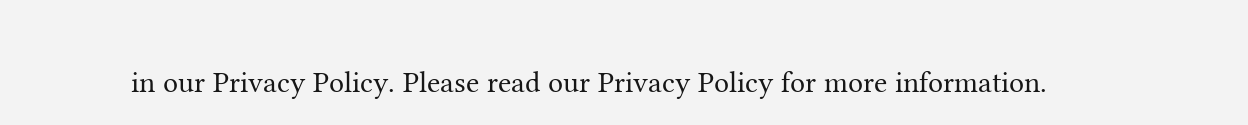in our Privacy Policy. Please read our Privacy Policy for more information.